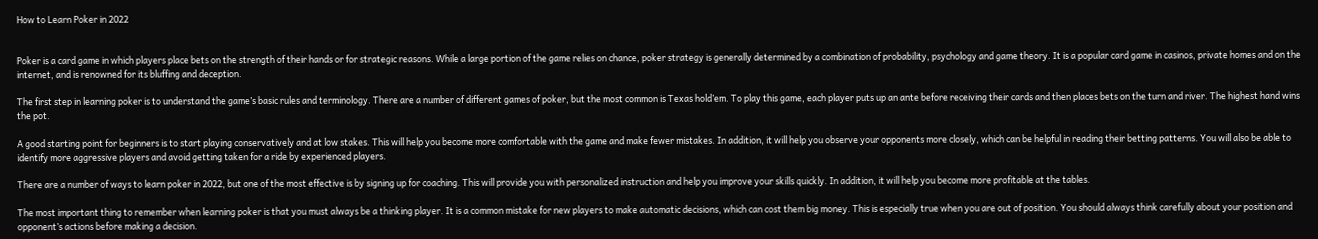How to Learn Poker in 2022


Poker is a card game in which players place bets on the strength of their hands or for strategic reasons. While a large portion of the game relies on chance, poker strategy is generally determined by a combination of probability, psychology and game theory. It is a popular card game in casinos, private homes and on the internet, and is renowned for its bluffing and deception.

The first step in learning poker is to understand the game’s basic rules and terminology. There are a number of different games of poker, but the most common is Texas hold’em. To play this game, each player puts up an ante before receiving their cards and then places bets on the turn and river. The highest hand wins the pot.

A good starting point for beginners is to start playing conservatively and at low stakes. This will help you become more comfortable with the game and make fewer mistakes. In addition, it will help you observe your opponents more closely, which can be helpful in reading their betting patterns. You will also be able to identify more aggressive players and avoid getting taken for a ride by experienced players.

There are a number of ways to learn poker in 2022, but one of the most effective is by signing up for coaching. This will provide you with personalized instruction and help you improve your skills quickly. In addition, it will help you become more profitable at the tables.

The most important thing to remember when learning poker is that you must always be a thinking player. It is a common mistake for new players to make automatic decisions, which can cost them big money. This is especially true when you are out of position. You should always think carefully about your position and opponent’s actions before making a decision.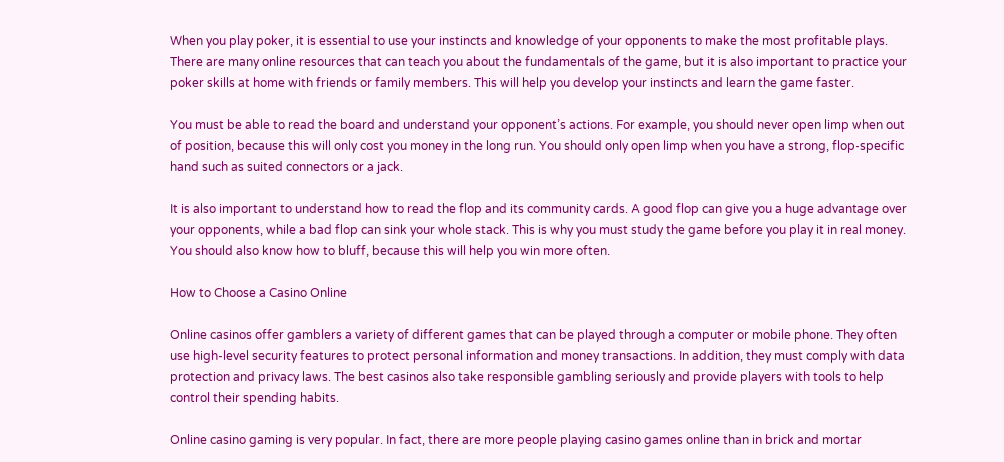When you play poker, it is essential to use your instincts and knowledge of your opponents to make the most profitable plays. There are many online resources that can teach you about the fundamentals of the game, but it is also important to practice your poker skills at home with friends or family members. This will help you develop your instincts and learn the game faster.

You must be able to read the board and understand your opponent’s actions. For example, you should never open limp when out of position, because this will only cost you money in the long run. You should only open limp when you have a strong, flop-specific hand such as suited connectors or a jack.

It is also important to understand how to read the flop and its community cards. A good flop can give you a huge advantage over your opponents, while a bad flop can sink your whole stack. This is why you must study the game before you play it in real money. You should also know how to bluff, because this will help you win more often.

How to Choose a Casino Online

Online casinos offer gamblers a variety of different games that can be played through a computer or mobile phone. They often use high-level security features to protect personal information and money transactions. In addition, they must comply with data protection and privacy laws. The best casinos also take responsible gambling seriously and provide players with tools to help control their spending habits.

Online casino gaming is very popular. In fact, there are more people playing casino games online than in brick and mortar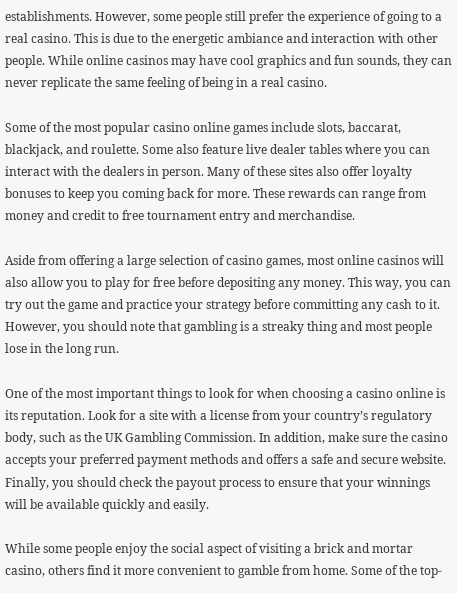establishments. However, some people still prefer the experience of going to a real casino. This is due to the energetic ambiance and interaction with other people. While online casinos may have cool graphics and fun sounds, they can never replicate the same feeling of being in a real casino.

Some of the most popular casino online games include slots, baccarat, blackjack, and roulette. Some also feature live dealer tables where you can interact with the dealers in person. Many of these sites also offer loyalty bonuses to keep you coming back for more. These rewards can range from money and credit to free tournament entry and merchandise.

Aside from offering a large selection of casino games, most online casinos will also allow you to play for free before depositing any money. This way, you can try out the game and practice your strategy before committing any cash to it. However, you should note that gambling is a streaky thing and most people lose in the long run.

One of the most important things to look for when choosing a casino online is its reputation. Look for a site with a license from your country’s regulatory body, such as the UK Gambling Commission. In addition, make sure the casino accepts your preferred payment methods and offers a safe and secure website. Finally, you should check the payout process to ensure that your winnings will be available quickly and easily.

While some people enjoy the social aspect of visiting a brick and mortar casino, others find it more convenient to gamble from home. Some of the top-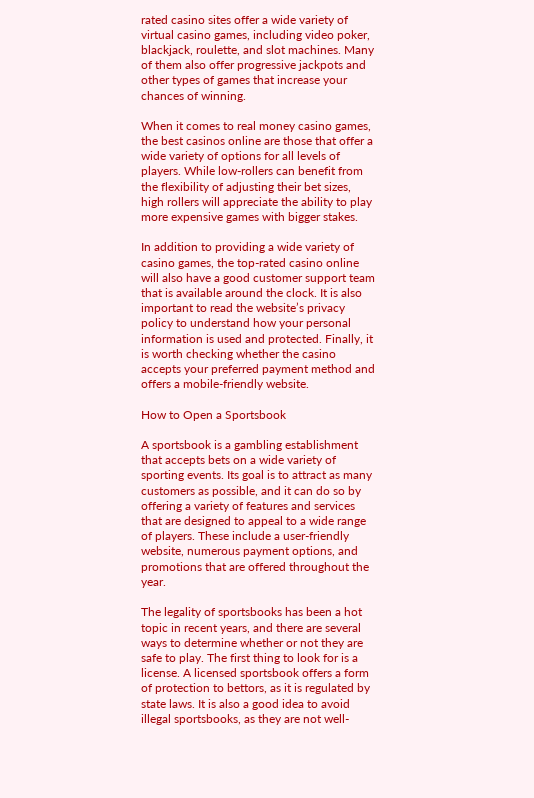rated casino sites offer a wide variety of virtual casino games, including video poker, blackjack, roulette, and slot machines. Many of them also offer progressive jackpots and other types of games that increase your chances of winning.

When it comes to real money casino games, the best casinos online are those that offer a wide variety of options for all levels of players. While low-rollers can benefit from the flexibility of adjusting their bet sizes, high rollers will appreciate the ability to play more expensive games with bigger stakes.

In addition to providing a wide variety of casino games, the top-rated casino online will also have a good customer support team that is available around the clock. It is also important to read the website’s privacy policy to understand how your personal information is used and protected. Finally, it is worth checking whether the casino accepts your preferred payment method and offers a mobile-friendly website.

How to Open a Sportsbook

A sportsbook is a gambling establishment that accepts bets on a wide variety of sporting events. Its goal is to attract as many customers as possible, and it can do so by offering a variety of features and services that are designed to appeal to a wide range of players. These include a user-friendly website, numerous payment options, and promotions that are offered throughout the year.

The legality of sportsbooks has been a hot topic in recent years, and there are several ways to determine whether or not they are safe to play. The first thing to look for is a license. A licensed sportsbook offers a form of protection to bettors, as it is regulated by state laws. It is also a good idea to avoid illegal sportsbooks, as they are not well-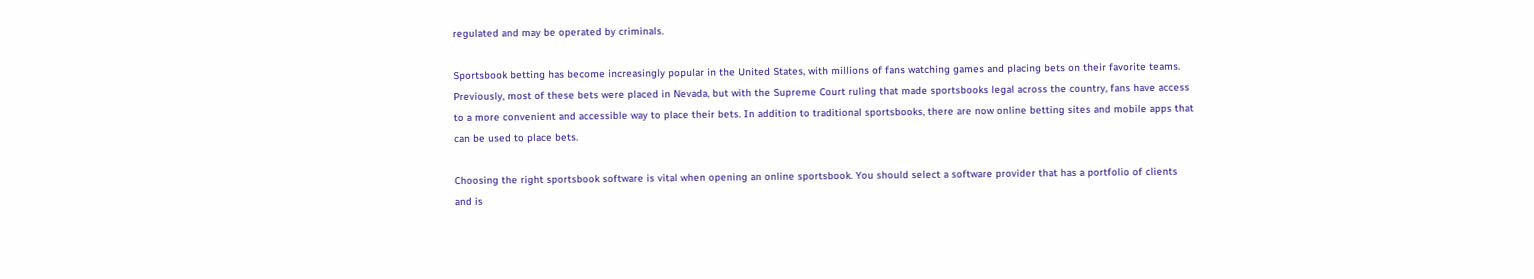regulated and may be operated by criminals.

Sportsbook betting has become increasingly popular in the United States, with millions of fans watching games and placing bets on their favorite teams. Previously, most of these bets were placed in Nevada, but with the Supreme Court ruling that made sportsbooks legal across the country, fans have access to a more convenient and accessible way to place their bets. In addition to traditional sportsbooks, there are now online betting sites and mobile apps that can be used to place bets.

Choosing the right sportsbook software is vital when opening an online sportsbook. You should select a software provider that has a portfolio of clients and is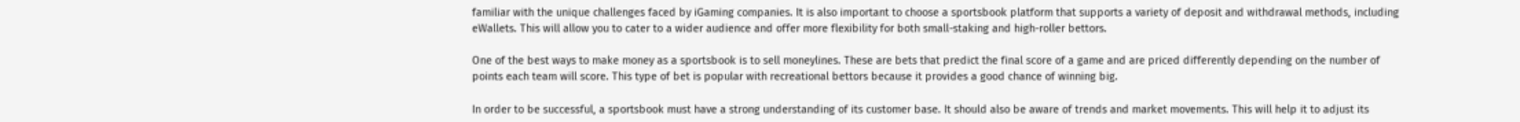familiar with the unique challenges faced by iGaming companies. It is also important to choose a sportsbook platform that supports a variety of deposit and withdrawal methods, including eWallets. This will allow you to cater to a wider audience and offer more flexibility for both small-staking and high-roller bettors.

One of the best ways to make money as a sportsbook is to sell moneylines. These are bets that predict the final score of a game and are priced differently depending on the number of points each team will score. This type of bet is popular with recreational bettors because it provides a good chance of winning big.

In order to be successful, a sportsbook must have a strong understanding of its customer base. It should also be aware of trends and market movements. This will help it to adjust its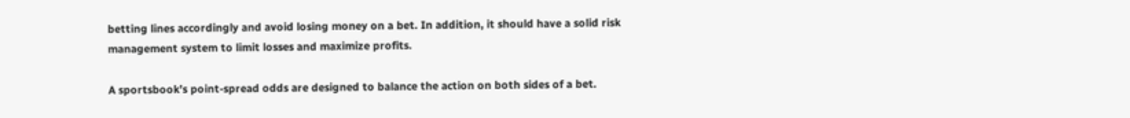betting lines accordingly and avoid losing money on a bet. In addition, it should have a solid risk management system to limit losses and maximize profits.

A sportsbook’s point-spread odds are designed to balance the action on both sides of a bet.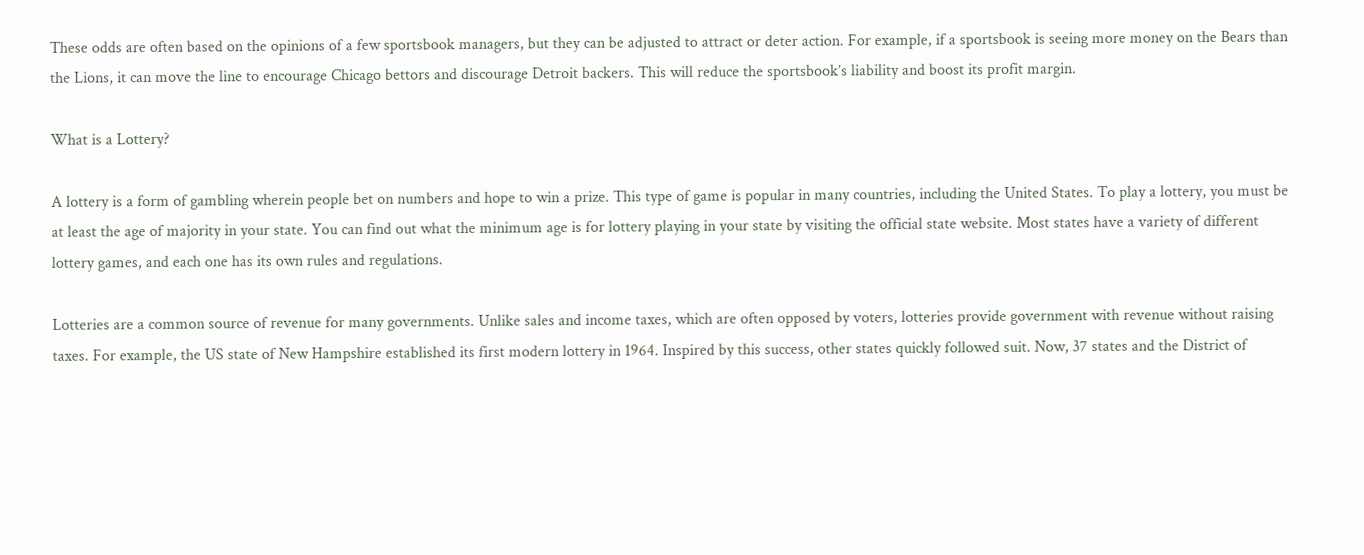These odds are often based on the opinions of a few sportsbook managers, but they can be adjusted to attract or deter action. For example, if a sportsbook is seeing more money on the Bears than the Lions, it can move the line to encourage Chicago bettors and discourage Detroit backers. This will reduce the sportsbook’s liability and boost its profit margin.

What is a Lottery?

A lottery is a form of gambling wherein people bet on numbers and hope to win a prize. This type of game is popular in many countries, including the United States. To play a lottery, you must be at least the age of majority in your state. You can find out what the minimum age is for lottery playing in your state by visiting the official state website. Most states have a variety of different lottery games, and each one has its own rules and regulations.

Lotteries are a common source of revenue for many governments. Unlike sales and income taxes, which are often opposed by voters, lotteries provide government with revenue without raising taxes. For example, the US state of New Hampshire established its first modern lottery in 1964. Inspired by this success, other states quickly followed suit. Now, 37 states and the District of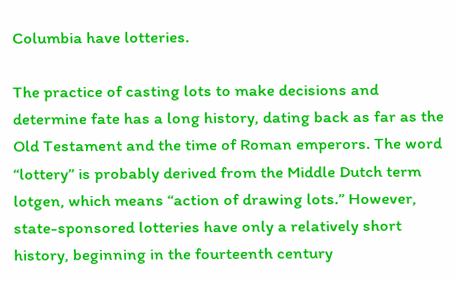Columbia have lotteries.

The practice of casting lots to make decisions and determine fate has a long history, dating back as far as the Old Testament and the time of Roman emperors. The word “lottery” is probably derived from the Middle Dutch term lotgen, which means “action of drawing lots.” However, state-sponsored lotteries have only a relatively short history, beginning in the fourteenth century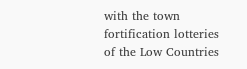with the town fortification lotteries of the Low Countries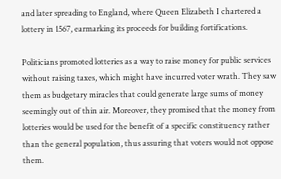and later spreading to England, where Queen Elizabeth I chartered a lottery in 1567, earmarking its proceeds for building fortifications.

Politicians promoted lotteries as a way to raise money for public services without raising taxes, which might have incurred voter wrath. They saw them as budgetary miracles that could generate large sums of money seemingly out of thin air. Moreover, they promised that the money from lotteries would be used for the benefit of a specific constituency rather than the general population, thus assuring that voters would not oppose them.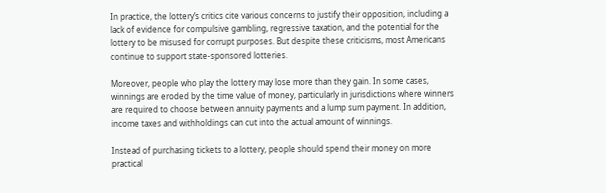In practice, the lottery’s critics cite various concerns to justify their opposition, including a lack of evidence for compulsive gambling, regressive taxation, and the potential for the lottery to be misused for corrupt purposes. But despite these criticisms, most Americans continue to support state-sponsored lotteries.

Moreover, people who play the lottery may lose more than they gain. In some cases, winnings are eroded by the time value of money, particularly in jurisdictions where winners are required to choose between annuity payments and a lump sum payment. In addition, income taxes and withholdings can cut into the actual amount of winnings.

Instead of purchasing tickets to a lottery, people should spend their money on more practical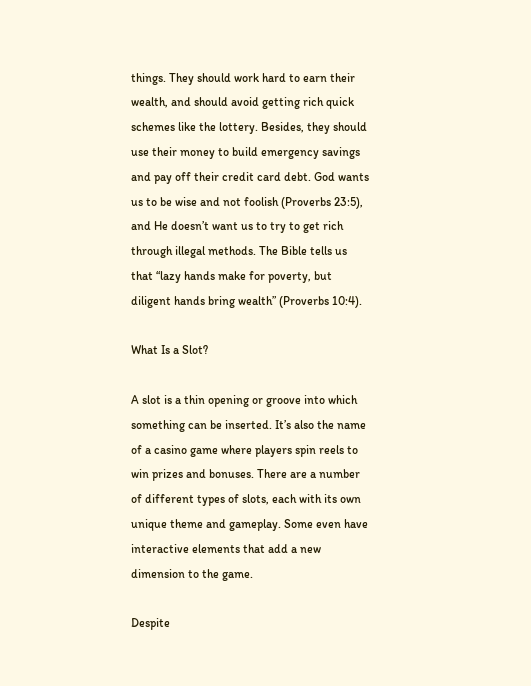things. They should work hard to earn their wealth, and should avoid getting rich quick schemes like the lottery. Besides, they should use their money to build emergency savings and pay off their credit card debt. God wants us to be wise and not foolish (Proverbs 23:5), and He doesn’t want us to try to get rich through illegal methods. The Bible tells us that “lazy hands make for poverty, but diligent hands bring wealth” (Proverbs 10:4).

What Is a Slot?

A slot is a thin opening or groove into which something can be inserted. It’s also the name of a casino game where players spin reels to win prizes and bonuses. There are a number of different types of slots, each with its own unique theme and gameplay. Some even have interactive elements that add a new dimension to the game.

Despite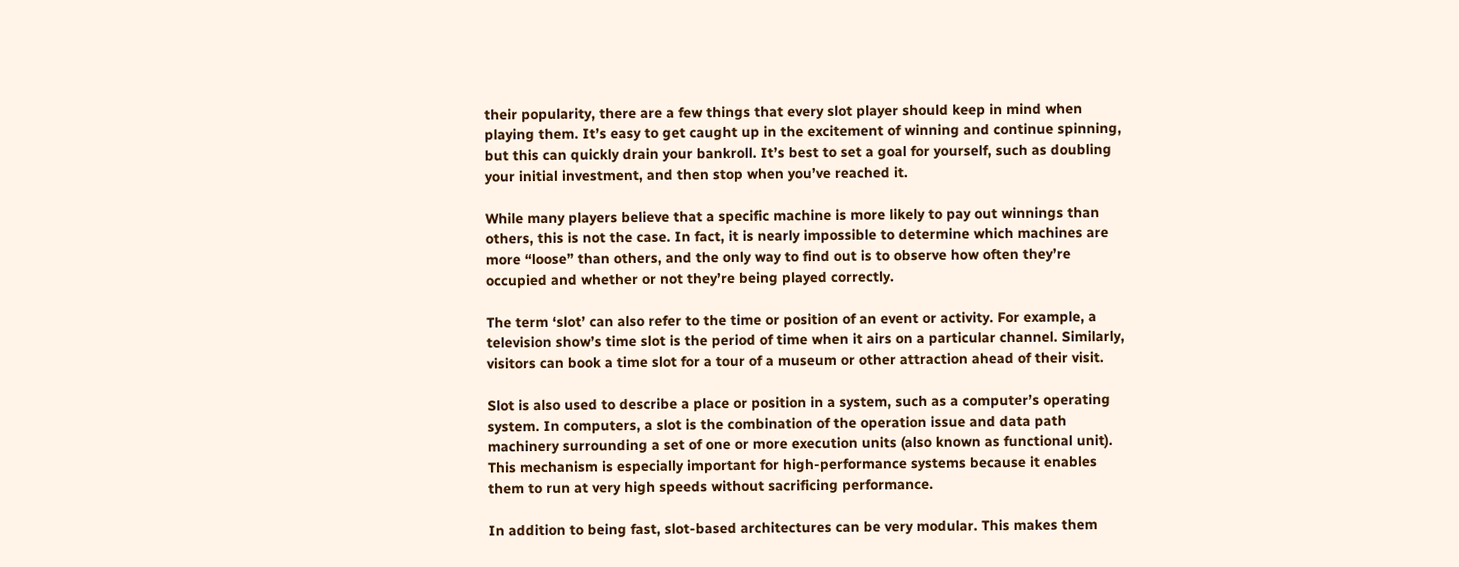their popularity, there are a few things that every slot player should keep in mind when playing them. It’s easy to get caught up in the excitement of winning and continue spinning, but this can quickly drain your bankroll. It’s best to set a goal for yourself, such as doubling your initial investment, and then stop when you’ve reached it.

While many players believe that a specific machine is more likely to pay out winnings than others, this is not the case. In fact, it is nearly impossible to determine which machines are more “loose” than others, and the only way to find out is to observe how often they’re occupied and whether or not they’re being played correctly.

The term ‘slot’ can also refer to the time or position of an event or activity. For example, a television show’s time slot is the period of time when it airs on a particular channel. Similarly, visitors can book a time slot for a tour of a museum or other attraction ahead of their visit.

Slot is also used to describe a place or position in a system, such as a computer’s operating system. In computers, a slot is the combination of the operation issue and data path machinery surrounding a set of one or more execution units (also known as functional unit). This mechanism is especially important for high-performance systems because it enables them to run at very high speeds without sacrificing performance.

In addition to being fast, slot-based architectures can be very modular. This makes them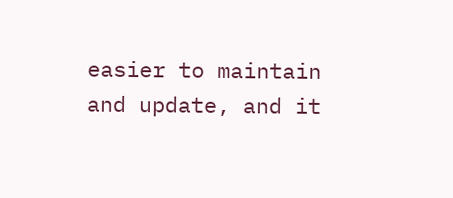easier to maintain and update, and it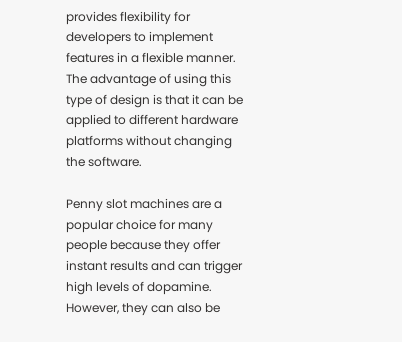provides flexibility for developers to implement features in a flexible manner. The advantage of using this type of design is that it can be applied to different hardware platforms without changing the software.

Penny slot machines are a popular choice for many people because they offer instant results and can trigger high levels of dopamine. However, they can also be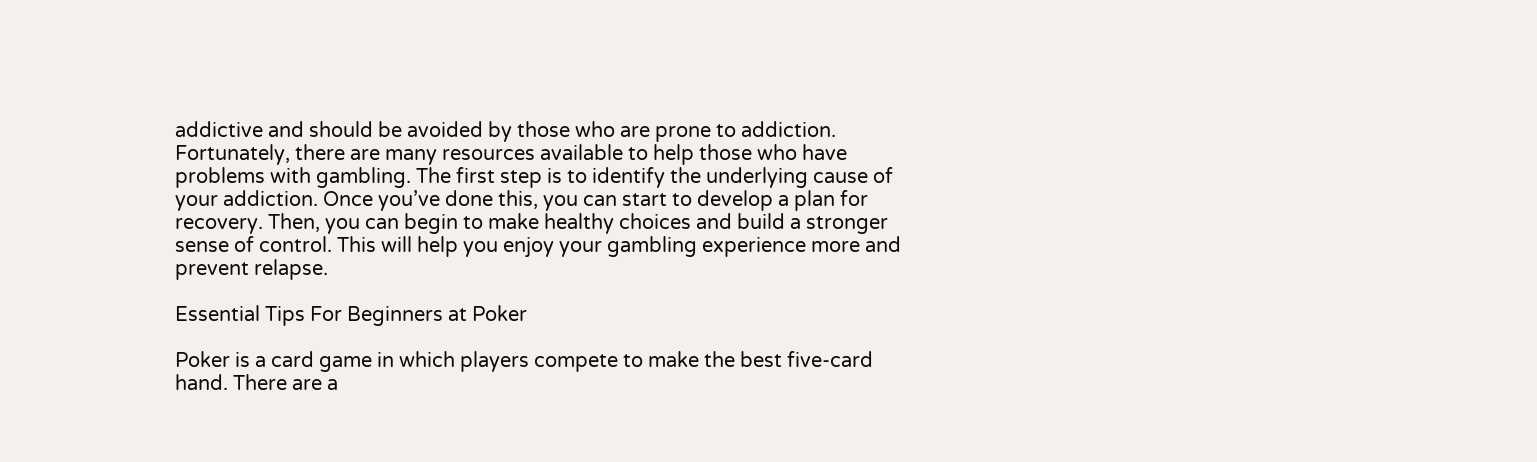addictive and should be avoided by those who are prone to addiction. Fortunately, there are many resources available to help those who have problems with gambling. The first step is to identify the underlying cause of your addiction. Once you’ve done this, you can start to develop a plan for recovery. Then, you can begin to make healthy choices and build a stronger sense of control. This will help you enjoy your gambling experience more and prevent relapse.

Essential Tips For Beginners at Poker

Poker is a card game in which players compete to make the best five-card hand. There are a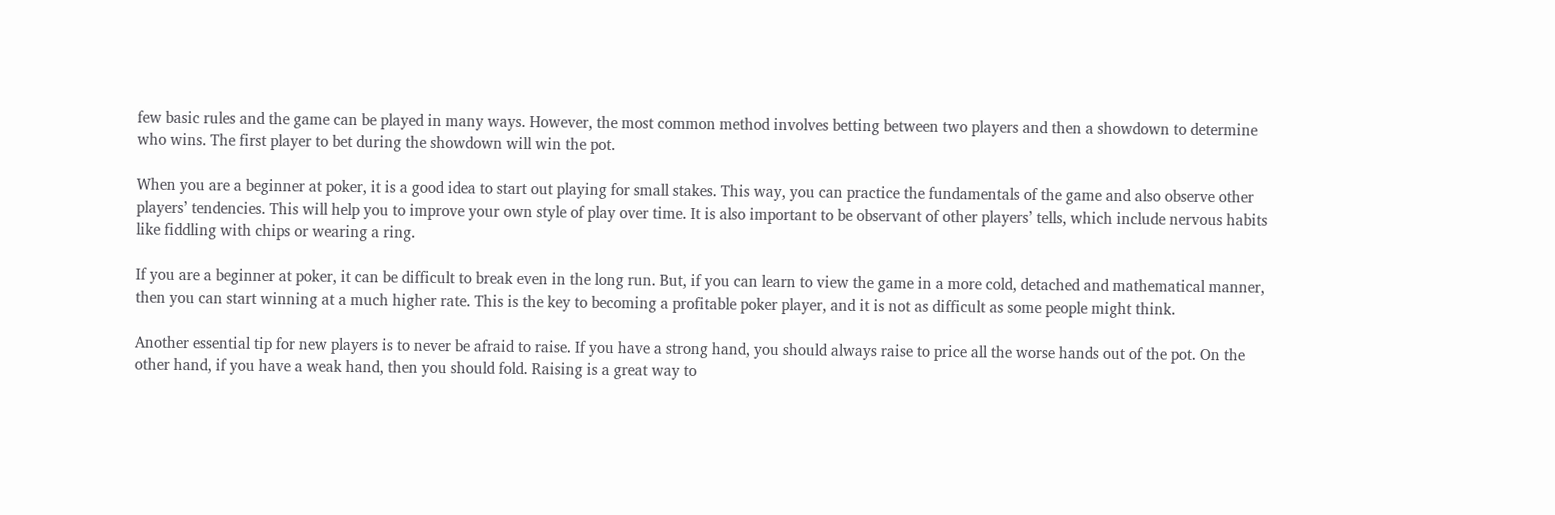few basic rules and the game can be played in many ways. However, the most common method involves betting between two players and then a showdown to determine who wins. The first player to bet during the showdown will win the pot.

When you are a beginner at poker, it is a good idea to start out playing for small stakes. This way, you can practice the fundamentals of the game and also observe other players’ tendencies. This will help you to improve your own style of play over time. It is also important to be observant of other players’ tells, which include nervous habits like fiddling with chips or wearing a ring.

If you are a beginner at poker, it can be difficult to break even in the long run. But, if you can learn to view the game in a more cold, detached and mathematical manner, then you can start winning at a much higher rate. This is the key to becoming a profitable poker player, and it is not as difficult as some people might think.

Another essential tip for new players is to never be afraid to raise. If you have a strong hand, you should always raise to price all the worse hands out of the pot. On the other hand, if you have a weak hand, then you should fold. Raising is a great way to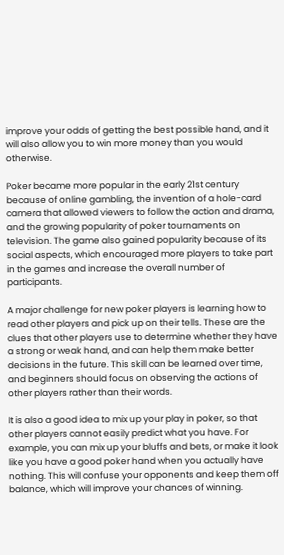improve your odds of getting the best possible hand, and it will also allow you to win more money than you would otherwise.

Poker became more popular in the early 21st century because of online gambling, the invention of a hole-card camera that allowed viewers to follow the action and drama, and the growing popularity of poker tournaments on television. The game also gained popularity because of its social aspects, which encouraged more players to take part in the games and increase the overall number of participants.

A major challenge for new poker players is learning how to read other players and pick up on their tells. These are the clues that other players use to determine whether they have a strong or weak hand, and can help them make better decisions in the future. This skill can be learned over time, and beginners should focus on observing the actions of other players rather than their words.

It is also a good idea to mix up your play in poker, so that other players cannot easily predict what you have. For example, you can mix up your bluffs and bets, or make it look like you have a good poker hand when you actually have nothing. This will confuse your opponents and keep them off balance, which will improve your chances of winning.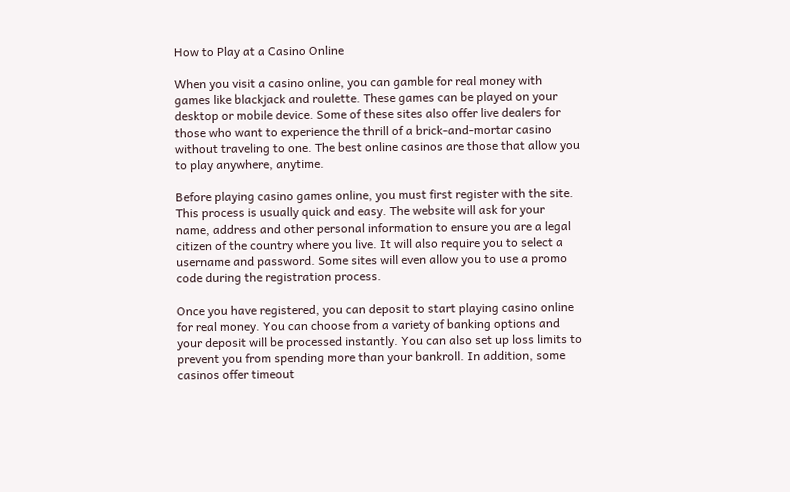How to Play at a Casino Online

When you visit a casino online, you can gamble for real money with games like blackjack and roulette. These games can be played on your desktop or mobile device. Some of these sites also offer live dealers for those who want to experience the thrill of a brick-and-mortar casino without traveling to one. The best online casinos are those that allow you to play anywhere, anytime.

Before playing casino games online, you must first register with the site. This process is usually quick and easy. The website will ask for your name, address and other personal information to ensure you are a legal citizen of the country where you live. It will also require you to select a username and password. Some sites will even allow you to use a promo code during the registration process.

Once you have registered, you can deposit to start playing casino online for real money. You can choose from a variety of banking options and your deposit will be processed instantly. You can also set up loss limits to prevent you from spending more than your bankroll. In addition, some casinos offer timeout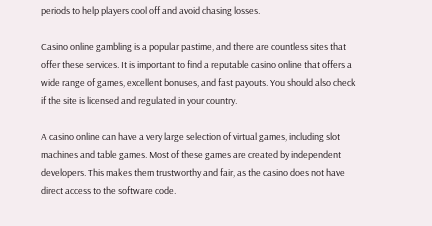periods to help players cool off and avoid chasing losses.

Casino online gambling is a popular pastime, and there are countless sites that offer these services. It is important to find a reputable casino online that offers a wide range of games, excellent bonuses, and fast payouts. You should also check if the site is licensed and regulated in your country.

A casino online can have a very large selection of virtual games, including slot machines and table games. Most of these games are created by independent developers. This makes them trustworthy and fair, as the casino does not have direct access to the software code.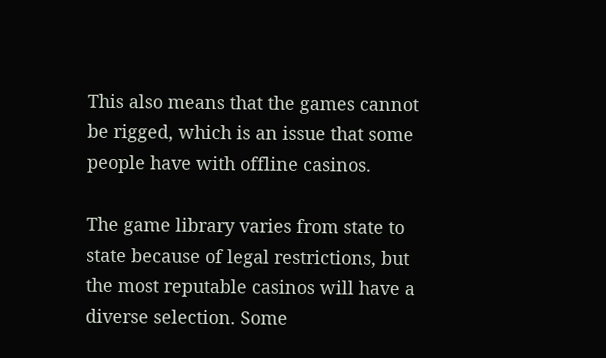This also means that the games cannot be rigged, which is an issue that some people have with offline casinos.

The game library varies from state to state because of legal restrictions, but the most reputable casinos will have a diverse selection. Some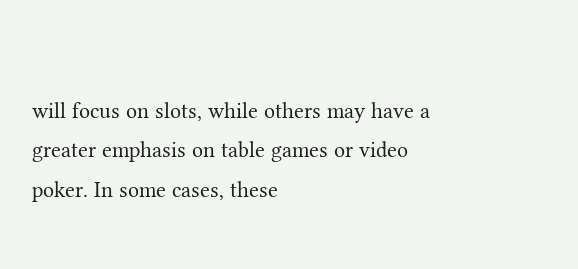will focus on slots, while others may have a greater emphasis on table games or video poker. In some cases, these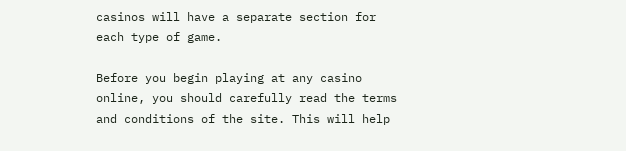casinos will have a separate section for each type of game.

Before you begin playing at any casino online, you should carefully read the terms and conditions of the site. This will help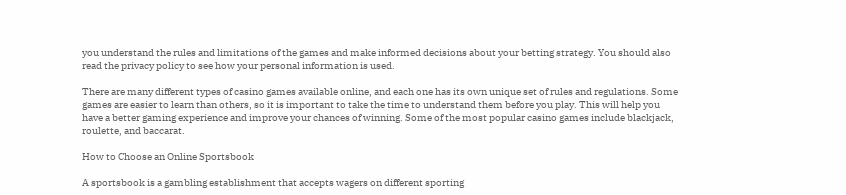you understand the rules and limitations of the games and make informed decisions about your betting strategy. You should also read the privacy policy to see how your personal information is used.

There are many different types of casino games available online, and each one has its own unique set of rules and regulations. Some games are easier to learn than others, so it is important to take the time to understand them before you play. This will help you have a better gaming experience and improve your chances of winning. Some of the most popular casino games include blackjack, roulette, and baccarat.

How to Choose an Online Sportsbook

A sportsbook is a gambling establishment that accepts wagers on different sporting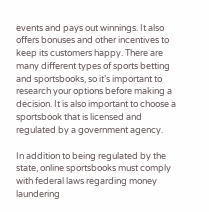events and pays out winnings. It also offers bonuses and other incentives to keep its customers happy. There are many different types of sports betting and sportsbooks, so it’s important to research your options before making a decision. It is also important to choose a sportsbook that is licensed and regulated by a government agency.

In addition to being regulated by the state, online sportsbooks must comply with federal laws regarding money laundering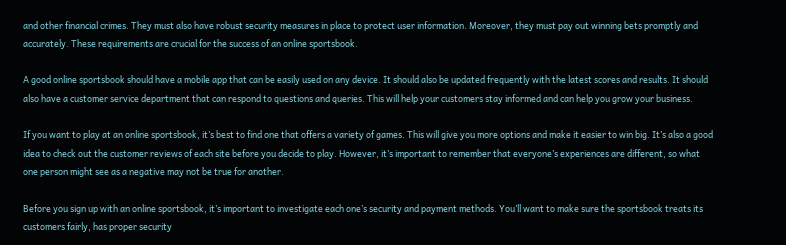and other financial crimes. They must also have robust security measures in place to protect user information. Moreover, they must pay out winning bets promptly and accurately. These requirements are crucial for the success of an online sportsbook.

A good online sportsbook should have a mobile app that can be easily used on any device. It should also be updated frequently with the latest scores and results. It should also have a customer service department that can respond to questions and queries. This will help your customers stay informed and can help you grow your business.

If you want to play at an online sportsbook, it’s best to find one that offers a variety of games. This will give you more options and make it easier to win big. It’s also a good idea to check out the customer reviews of each site before you decide to play. However, it’s important to remember that everyone’s experiences are different, so what one person might see as a negative may not be true for another.

Before you sign up with an online sportsbook, it’s important to investigate each one’s security and payment methods. You’ll want to make sure the sportsbook treats its customers fairly, has proper security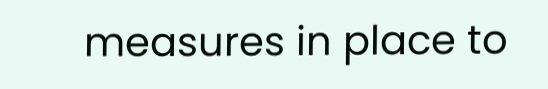measures in place to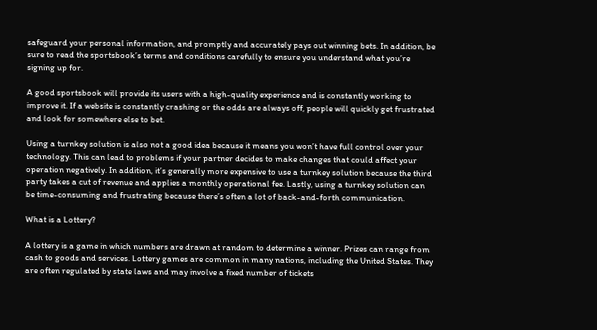safeguard your personal information, and promptly and accurately pays out winning bets. In addition, be sure to read the sportsbook’s terms and conditions carefully to ensure you understand what you’re signing up for.

A good sportsbook will provide its users with a high-quality experience and is constantly working to improve it. If a website is constantly crashing or the odds are always off, people will quickly get frustrated and look for somewhere else to bet.

Using a turnkey solution is also not a good idea because it means you won’t have full control over your technology. This can lead to problems if your partner decides to make changes that could affect your operation negatively. In addition, it’s generally more expensive to use a turnkey solution because the third party takes a cut of revenue and applies a monthly operational fee. Lastly, using a turnkey solution can be time-consuming and frustrating because there’s often a lot of back-and-forth communication.

What is a Lottery?

A lottery is a game in which numbers are drawn at random to determine a winner. Prizes can range from cash to goods and services. Lottery games are common in many nations, including the United States. They are often regulated by state laws and may involve a fixed number of tickets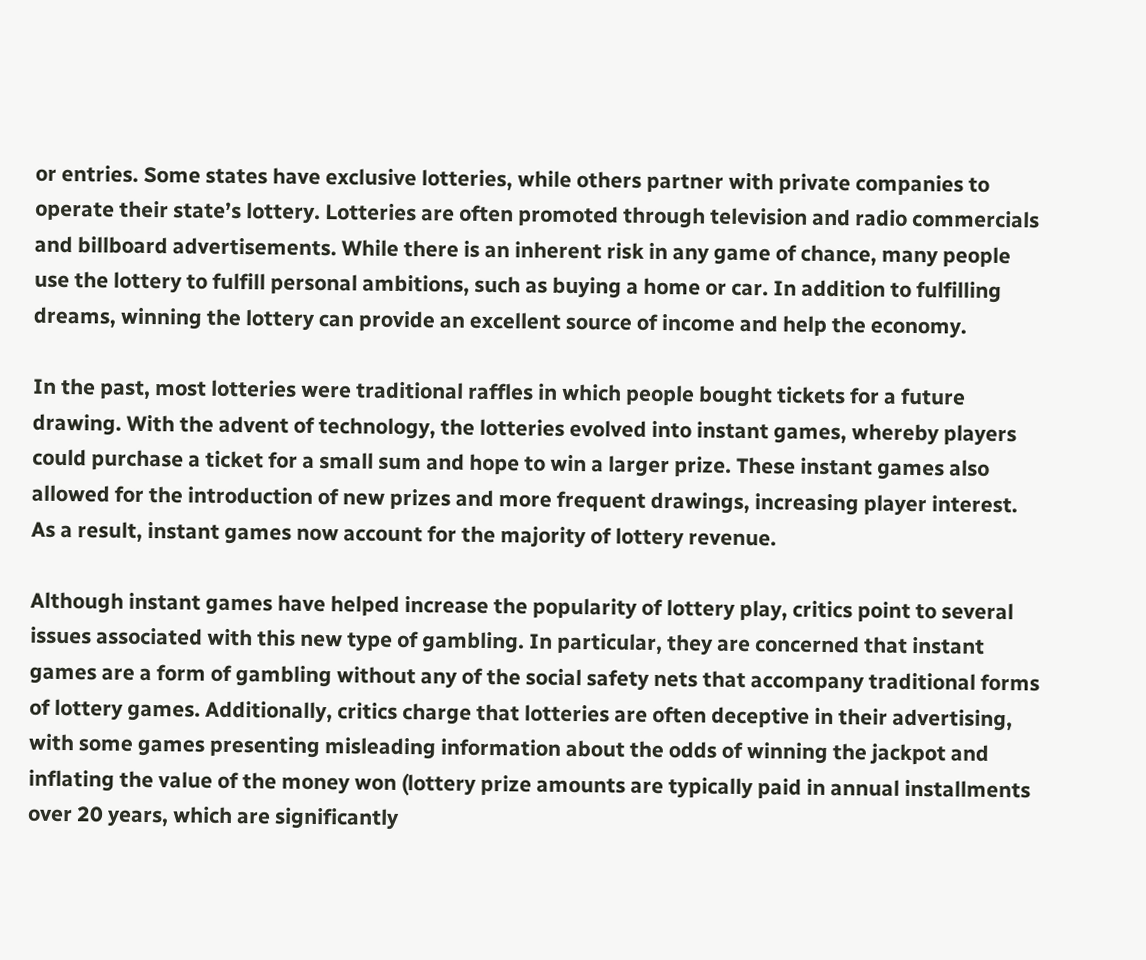or entries. Some states have exclusive lotteries, while others partner with private companies to operate their state’s lottery. Lotteries are often promoted through television and radio commercials and billboard advertisements. While there is an inherent risk in any game of chance, many people use the lottery to fulfill personal ambitions, such as buying a home or car. In addition to fulfilling dreams, winning the lottery can provide an excellent source of income and help the economy.

In the past, most lotteries were traditional raffles in which people bought tickets for a future drawing. With the advent of technology, the lotteries evolved into instant games, whereby players could purchase a ticket for a small sum and hope to win a larger prize. These instant games also allowed for the introduction of new prizes and more frequent drawings, increasing player interest. As a result, instant games now account for the majority of lottery revenue.

Although instant games have helped increase the popularity of lottery play, critics point to several issues associated with this new type of gambling. In particular, they are concerned that instant games are a form of gambling without any of the social safety nets that accompany traditional forms of lottery games. Additionally, critics charge that lotteries are often deceptive in their advertising, with some games presenting misleading information about the odds of winning the jackpot and inflating the value of the money won (lottery prize amounts are typically paid in annual installments over 20 years, which are significantly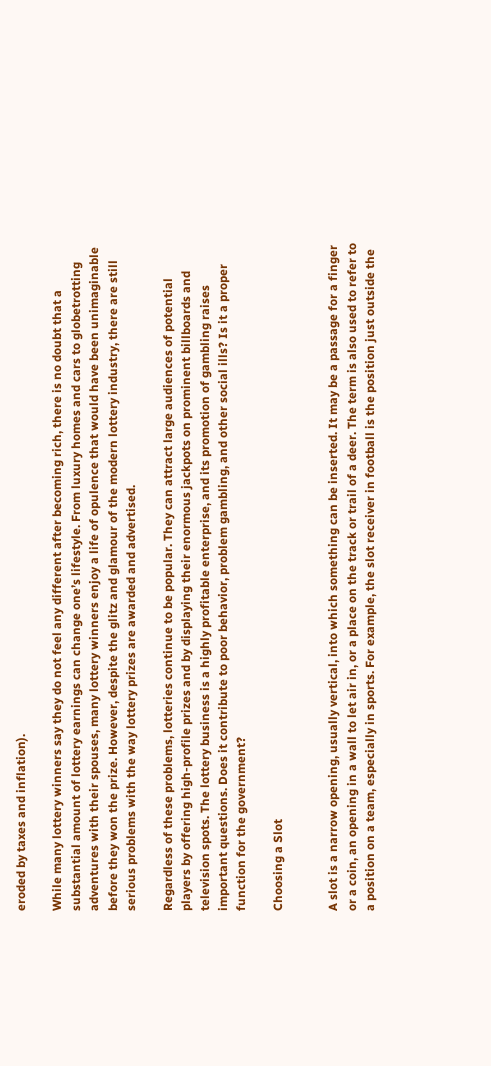eroded by taxes and inflation).

While many lottery winners say they do not feel any different after becoming rich, there is no doubt that a substantial amount of lottery earnings can change one’s lifestyle. From luxury homes and cars to globetrotting adventures with their spouses, many lottery winners enjoy a life of opulence that would have been unimaginable before they won the prize. However, despite the glitz and glamour of the modern lottery industry, there are still serious problems with the way lottery prizes are awarded and advertised.

Regardless of these problems, lotteries continue to be popular. They can attract large audiences of potential players by offering high-profile prizes and by displaying their enormous jackpots on prominent billboards and television spots. The lottery business is a highly profitable enterprise, and its promotion of gambling raises important questions. Does it contribute to poor behavior, problem gambling, and other social ills? Is it a proper function for the government?

Choosing a Slot


A slot is a narrow opening, usually vertical, into which something can be inserted. It may be a passage for a finger or a coin, an opening in a wall to let air in, or a place on the track or trail of a deer. The term is also used to refer to a position on a team, especially in sports. For example, the slot receiver in football is the position just outside the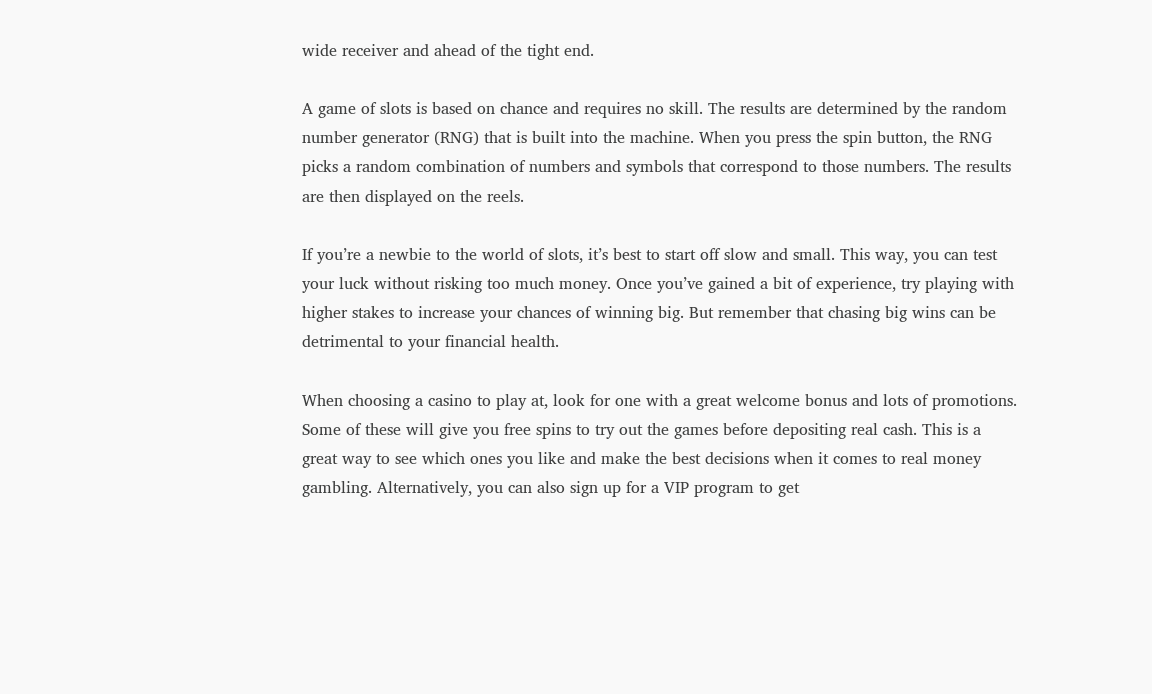wide receiver and ahead of the tight end.

A game of slots is based on chance and requires no skill. The results are determined by the random number generator (RNG) that is built into the machine. When you press the spin button, the RNG picks a random combination of numbers and symbols that correspond to those numbers. The results are then displayed on the reels.

If you’re a newbie to the world of slots, it’s best to start off slow and small. This way, you can test your luck without risking too much money. Once you’ve gained a bit of experience, try playing with higher stakes to increase your chances of winning big. But remember that chasing big wins can be detrimental to your financial health.

When choosing a casino to play at, look for one with a great welcome bonus and lots of promotions. Some of these will give you free spins to try out the games before depositing real cash. This is a great way to see which ones you like and make the best decisions when it comes to real money gambling. Alternatively, you can also sign up for a VIP program to get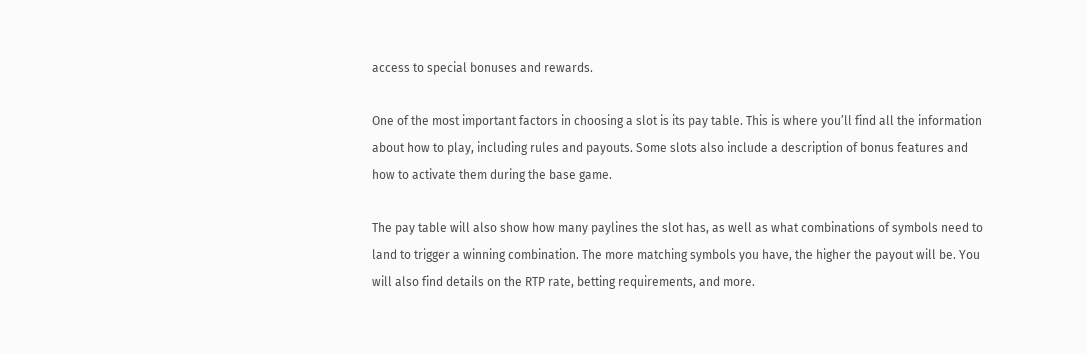access to special bonuses and rewards.

One of the most important factors in choosing a slot is its pay table. This is where you’ll find all the information about how to play, including rules and payouts. Some slots also include a description of bonus features and how to activate them during the base game.

The pay table will also show how many paylines the slot has, as well as what combinations of symbols need to land to trigger a winning combination. The more matching symbols you have, the higher the payout will be. You will also find details on the RTP rate, betting requirements, and more.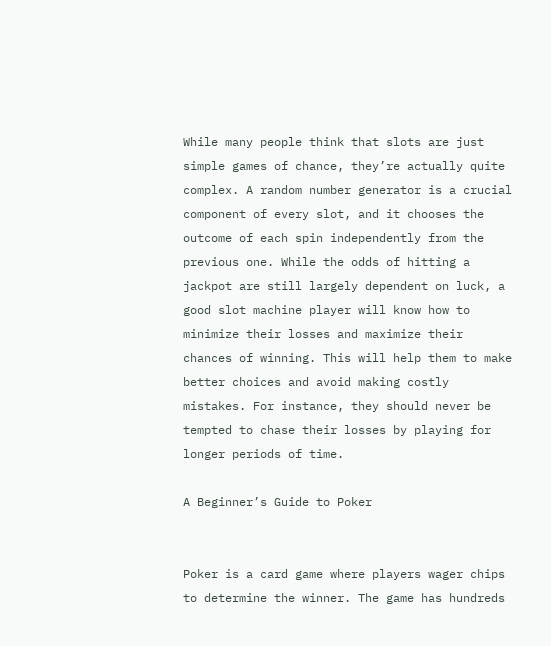While many people think that slots are just simple games of chance, they’re actually quite complex. A random number generator is a crucial component of every slot, and it chooses the outcome of each spin independently from the previous one. While the odds of hitting a jackpot are still largely dependent on luck, a good slot machine player will know how to minimize their losses and maximize their chances of winning. This will help them to make better choices and avoid making costly mistakes. For instance, they should never be tempted to chase their losses by playing for longer periods of time.

A Beginner’s Guide to Poker


Poker is a card game where players wager chips to determine the winner. The game has hundreds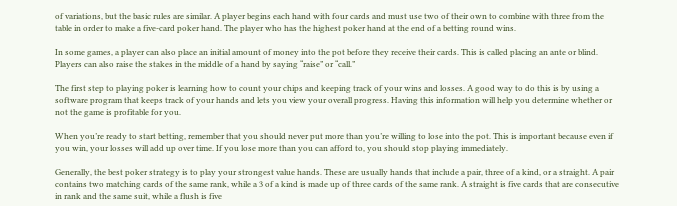of variations, but the basic rules are similar. A player begins each hand with four cards and must use two of their own to combine with three from the table in order to make a five-card poker hand. The player who has the highest poker hand at the end of a betting round wins.

In some games, a player can also place an initial amount of money into the pot before they receive their cards. This is called placing an ante or blind. Players can also raise the stakes in the middle of a hand by saying “raise” or “call.”

The first step to playing poker is learning how to count your chips and keeping track of your wins and losses. A good way to do this is by using a software program that keeps track of your hands and lets you view your overall progress. Having this information will help you determine whether or not the game is profitable for you.

When you’re ready to start betting, remember that you should never put more than you’re willing to lose into the pot. This is important because even if you win, your losses will add up over time. If you lose more than you can afford to, you should stop playing immediately.

Generally, the best poker strategy is to play your strongest value hands. These are usually hands that include a pair, three of a kind, or a straight. A pair contains two matching cards of the same rank, while a 3 of a kind is made up of three cards of the same rank. A straight is five cards that are consecutive in rank and the same suit, while a flush is five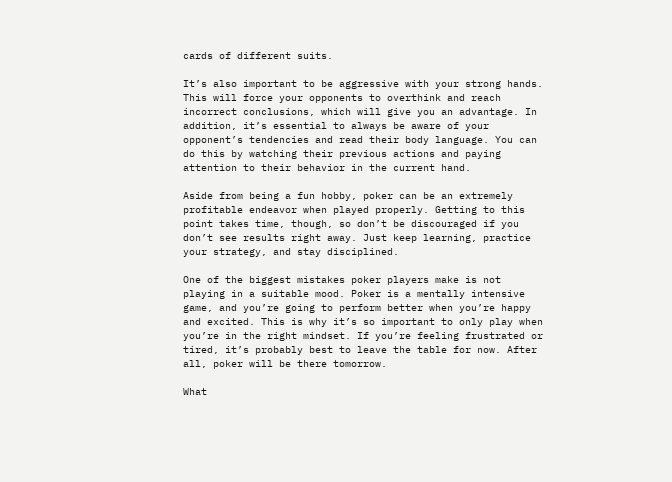cards of different suits.

It’s also important to be aggressive with your strong hands. This will force your opponents to overthink and reach incorrect conclusions, which will give you an advantage. In addition, it’s essential to always be aware of your opponent’s tendencies and read their body language. You can do this by watching their previous actions and paying attention to their behavior in the current hand.

Aside from being a fun hobby, poker can be an extremely profitable endeavor when played properly. Getting to this point takes time, though, so don’t be discouraged if you don’t see results right away. Just keep learning, practice your strategy, and stay disciplined.

One of the biggest mistakes poker players make is not playing in a suitable mood. Poker is a mentally intensive game, and you’re going to perform better when you’re happy and excited. This is why it’s so important to only play when you’re in the right mindset. If you’re feeling frustrated or tired, it’s probably best to leave the table for now. After all, poker will be there tomorrow.

What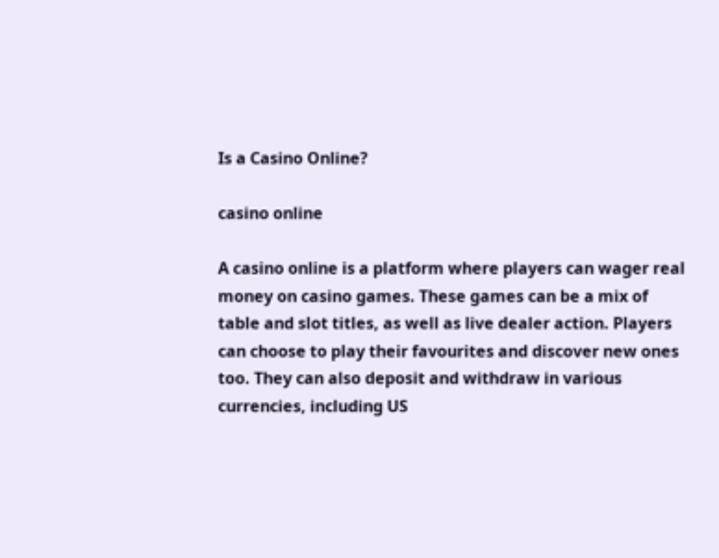Is a Casino Online?

casino online

A casino online is a platform where players can wager real money on casino games. These games can be a mix of table and slot titles, as well as live dealer action. Players can choose to play their favourites and discover new ones too. They can also deposit and withdraw in various currencies, including US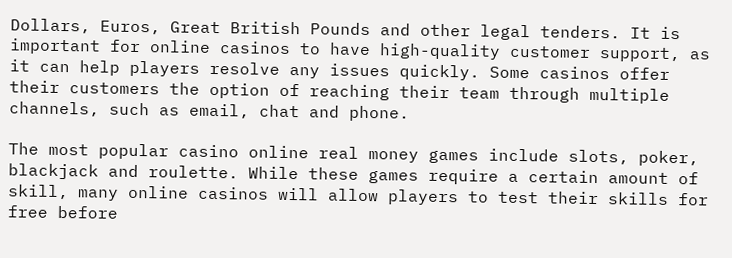Dollars, Euros, Great British Pounds and other legal tenders. It is important for online casinos to have high-quality customer support, as it can help players resolve any issues quickly. Some casinos offer their customers the option of reaching their team through multiple channels, such as email, chat and phone.

The most popular casino online real money games include slots, poker, blackjack and roulette. While these games require a certain amount of skill, many online casinos will allow players to test their skills for free before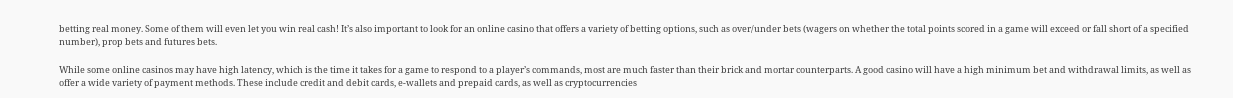betting real money. Some of them will even let you win real cash! It’s also important to look for an online casino that offers a variety of betting options, such as over/under bets (wagers on whether the total points scored in a game will exceed or fall short of a specified number), prop bets and futures bets.

While some online casinos may have high latency, which is the time it takes for a game to respond to a player’s commands, most are much faster than their brick and mortar counterparts. A good casino will have a high minimum bet and withdrawal limits, as well as offer a wide variety of payment methods. These include credit and debit cards, e-wallets and prepaid cards, as well as cryptocurrencies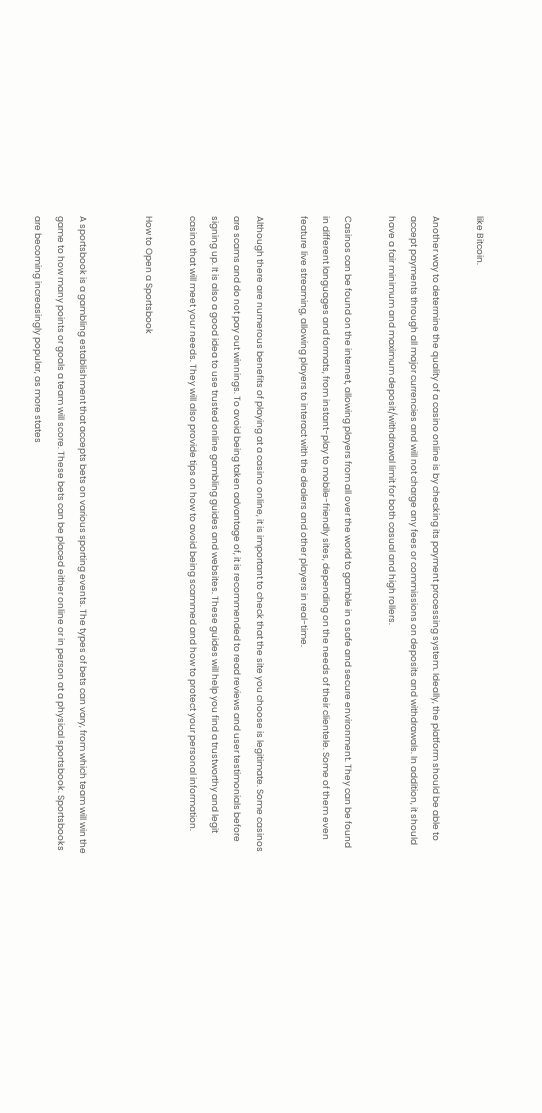like Bitcoin.

Another way to determine the quality of a casino online is by checking its payment processing system. Ideally, the platform should be able to accept payments through all major currencies and will not charge any fees or commissions on deposits and withdrawals. In addition, it should have a fair minimum and maximum deposit/withdrawal limit for both casual and high rollers.

Casinos can be found on the internet, allowing players from all over the world to gamble in a safe and secure environment. They can be found in different languages and formats, from instant-play to mobile-friendly sites, depending on the needs of their clientele. Some of them even feature live streaming, allowing players to interact with the dealers and other players in real-time.

Although there are numerous benefits of playing at a casino online, it is important to check that the site you choose is legitimate. Some casinos are scams and do not pay out winnings. To avoid being taken advantage of, it is recommended to read reviews and user testimonials before signing up. It is also a good idea to use trusted online gambling guides and websites. These guides will help you find a trustworthy and legit casino that will meet your needs. They will also provide tips on how to avoid being scammed and how to protect your personal information.

How to Open a Sportsbook


A sportsbook is a gambling establishment that accepts bets on various sporting events. The types of bets can vary, from which team will win the game to how many points or goals a team will score. These bets can be placed either online or in person at a physical sportsbook. Sportsbooks are becoming increasingly popular, as more states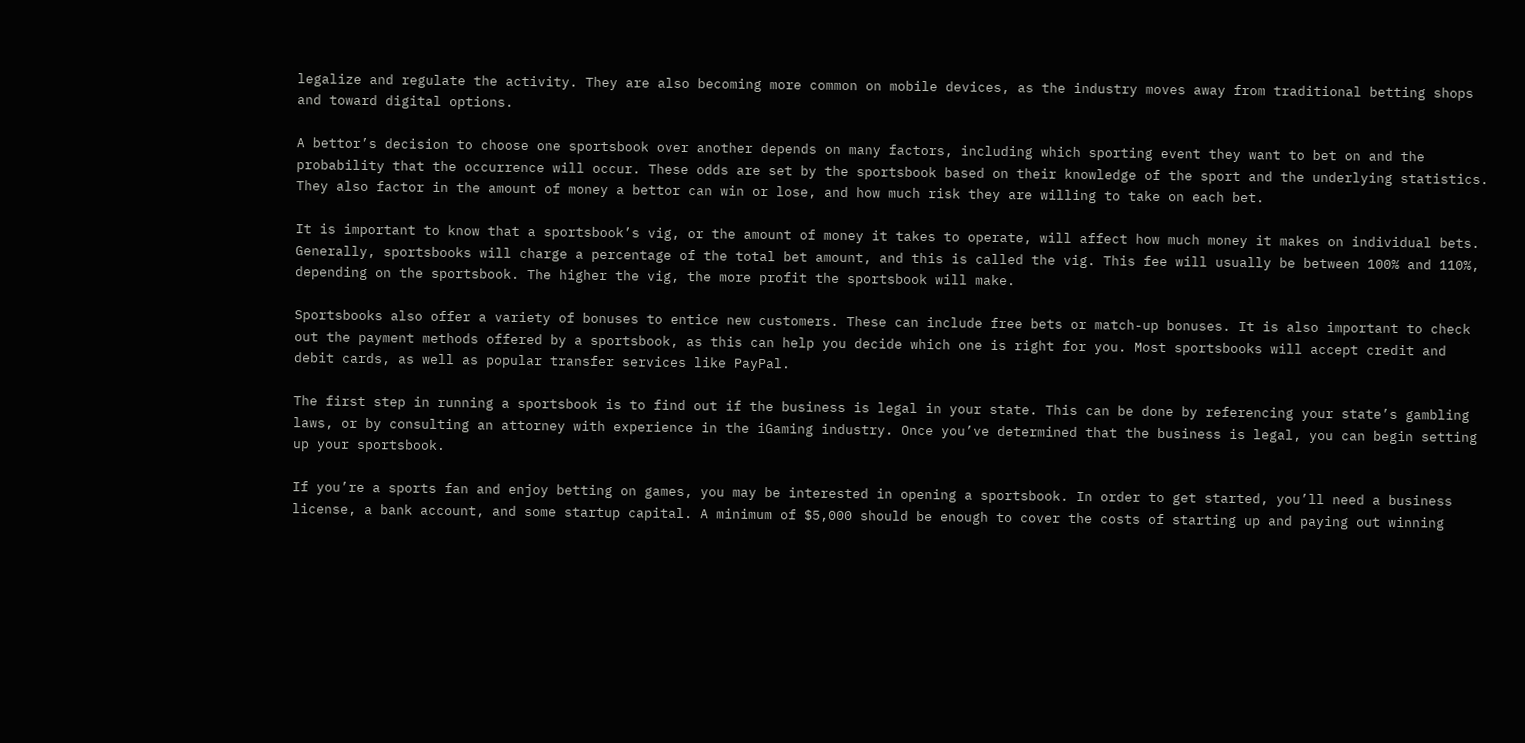legalize and regulate the activity. They are also becoming more common on mobile devices, as the industry moves away from traditional betting shops and toward digital options.

A bettor’s decision to choose one sportsbook over another depends on many factors, including which sporting event they want to bet on and the probability that the occurrence will occur. These odds are set by the sportsbook based on their knowledge of the sport and the underlying statistics. They also factor in the amount of money a bettor can win or lose, and how much risk they are willing to take on each bet.

It is important to know that a sportsbook’s vig, or the amount of money it takes to operate, will affect how much money it makes on individual bets. Generally, sportsbooks will charge a percentage of the total bet amount, and this is called the vig. This fee will usually be between 100% and 110%, depending on the sportsbook. The higher the vig, the more profit the sportsbook will make.

Sportsbooks also offer a variety of bonuses to entice new customers. These can include free bets or match-up bonuses. It is also important to check out the payment methods offered by a sportsbook, as this can help you decide which one is right for you. Most sportsbooks will accept credit and debit cards, as well as popular transfer services like PayPal.

The first step in running a sportsbook is to find out if the business is legal in your state. This can be done by referencing your state’s gambling laws, or by consulting an attorney with experience in the iGaming industry. Once you’ve determined that the business is legal, you can begin setting up your sportsbook.

If you’re a sports fan and enjoy betting on games, you may be interested in opening a sportsbook. In order to get started, you’ll need a business license, a bank account, and some startup capital. A minimum of $5,000 should be enough to cover the costs of starting up and paying out winning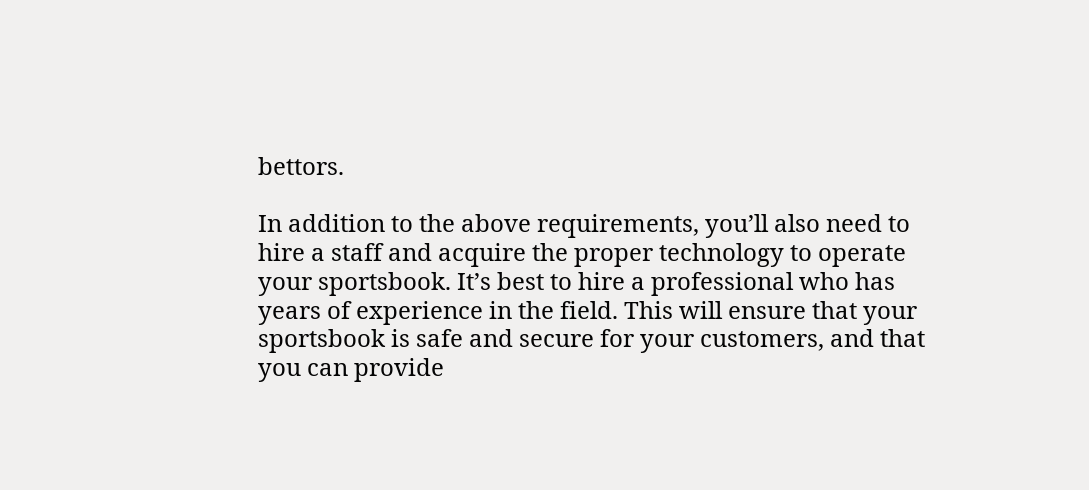bettors.

In addition to the above requirements, you’ll also need to hire a staff and acquire the proper technology to operate your sportsbook. It’s best to hire a professional who has years of experience in the field. This will ensure that your sportsbook is safe and secure for your customers, and that you can provide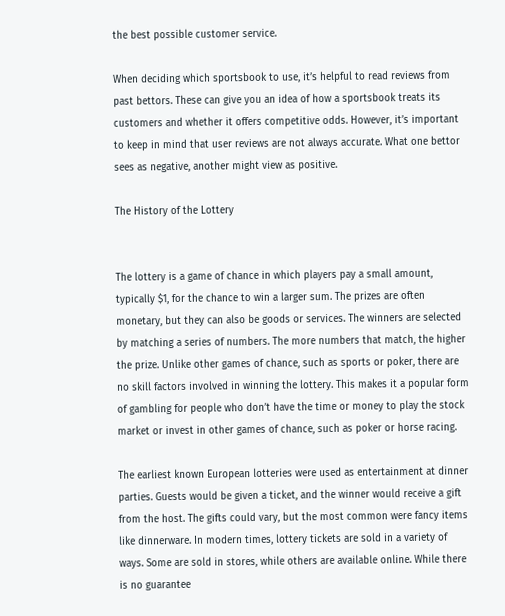the best possible customer service.

When deciding which sportsbook to use, it’s helpful to read reviews from past bettors. These can give you an idea of how a sportsbook treats its customers and whether it offers competitive odds. However, it’s important to keep in mind that user reviews are not always accurate. What one bettor sees as negative, another might view as positive.

The History of the Lottery


The lottery is a game of chance in which players pay a small amount, typically $1, for the chance to win a larger sum. The prizes are often monetary, but they can also be goods or services. The winners are selected by matching a series of numbers. The more numbers that match, the higher the prize. Unlike other games of chance, such as sports or poker, there are no skill factors involved in winning the lottery. This makes it a popular form of gambling for people who don’t have the time or money to play the stock market or invest in other games of chance, such as poker or horse racing.

The earliest known European lotteries were used as entertainment at dinner parties. Guests would be given a ticket, and the winner would receive a gift from the host. The gifts could vary, but the most common were fancy items like dinnerware. In modern times, lottery tickets are sold in a variety of ways. Some are sold in stores, while others are available online. While there is no guarantee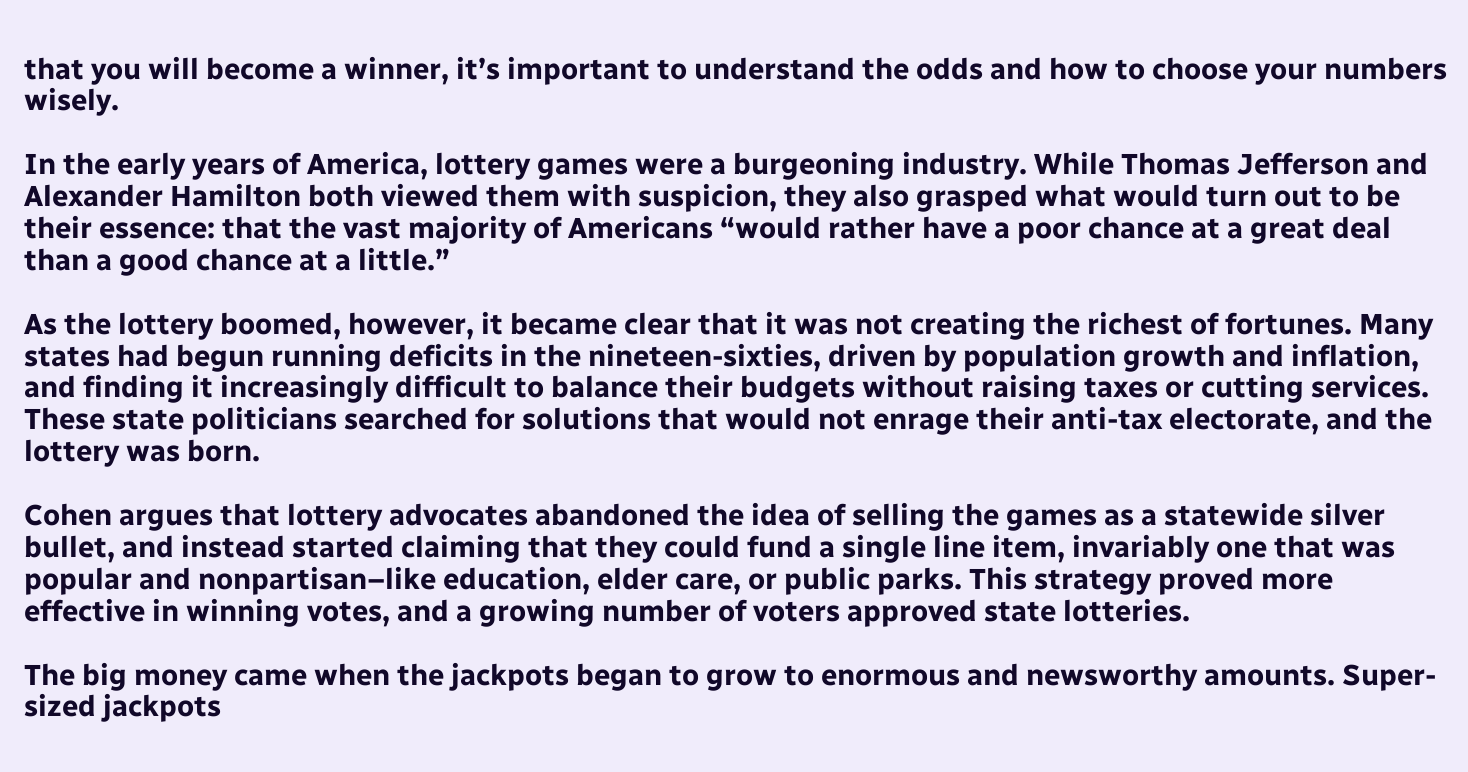that you will become a winner, it’s important to understand the odds and how to choose your numbers wisely.

In the early years of America, lottery games were a burgeoning industry. While Thomas Jefferson and Alexander Hamilton both viewed them with suspicion, they also grasped what would turn out to be their essence: that the vast majority of Americans “would rather have a poor chance at a great deal than a good chance at a little.”

As the lottery boomed, however, it became clear that it was not creating the richest of fortunes. Many states had begun running deficits in the nineteen-sixties, driven by population growth and inflation, and finding it increasingly difficult to balance their budgets without raising taxes or cutting services. These state politicians searched for solutions that would not enrage their anti-tax electorate, and the lottery was born.

Cohen argues that lottery advocates abandoned the idea of selling the games as a statewide silver bullet, and instead started claiming that they could fund a single line item, invariably one that was popular and nonpartisan–like education, elder care, or public parks. This strategy proved more effective in winning votes, and a growing number of voters approved state lotteries.

The big money came when the jackpots began to grow to enormous and newsworthy amounts. Super-sized jackpots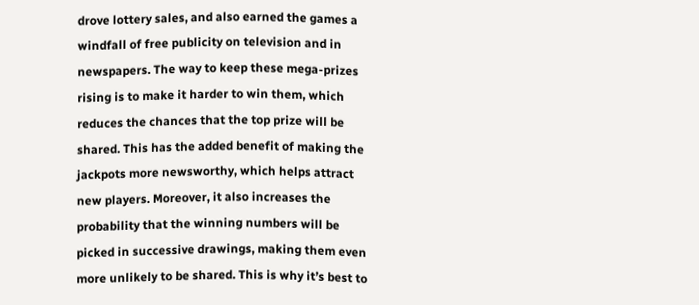drove lottery sales, and also earned the games a windfall of free publicity on television and in newspapers. The way to keep these mega-prizes rising is to make it harder to win them, which reduces the chances that the top prize will be shared. This has the added benefit of making the jackpots more newsworthy, which helps attract new players. Moreover, it also increases the probability that the winning numbers will be picked in successive drawings, making them even more unlikely to be shared. This is why it’s best to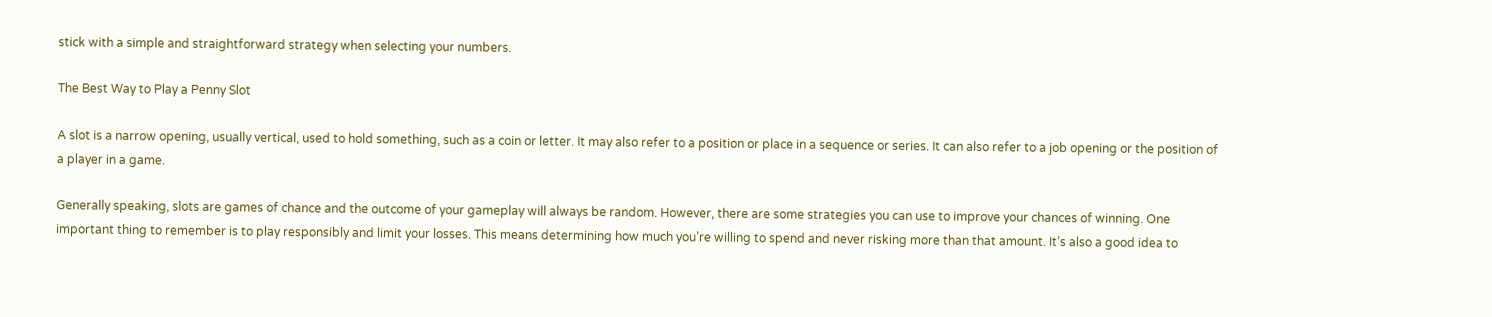stick with a simple and straightforward strategy when selecting your numbers.

The Best Way to Play a Penny Slot

A slot is a narrow opening, usually vertical, used to hold something, such as a coin or letter. It may also refer to a position or place in a sequence or series. It can also refer to a job opening or the position of a player in a game.

Generally speaking, slots are games of chance and the outcome of your gameplay will always be random. However, there are some strategies you can use to improve your chances of winning. One important thing to remember is to play responsibly and limit your losses. This means determining how much you’re willing to spend and never risking more than that amount. It’s also a good idea to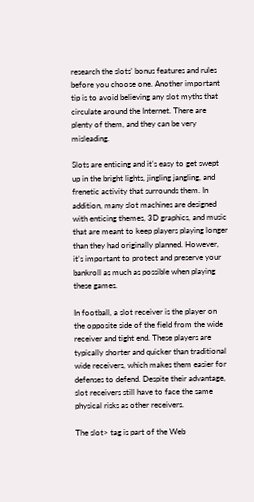research the slots’ bonus features and rules before you choose one. Another important tip is to avoid believing any slot myths that circulate around the Internet. There are plenty of them, and they can be very misleading.

Slots are enticing and it’s easy to get swept up in the bright lights, jingling jangling, and frenetic activity that surrounds them. In addition, many slot machines are designed with enticing themes, 3D graphics, and music that are meant to keep players playing longer than they had originally planned. However, it’s important to protect and preserve your bankroll as much as possible when playing these games.

In football, a slot receiver is the player on the opposite side of the field from the wide receiver and tight end. These players are typically shorter and quicker than traditional wide receivers, which makes them easier for defenses to defend. Despite their advantage, slot receivers still have to face the same physical risks as other receivers.

The slot> tag is part of the Web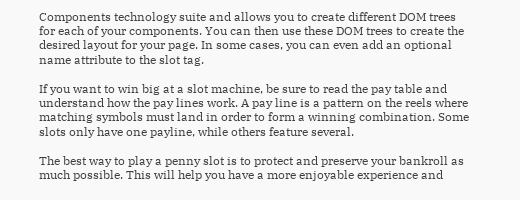Components technology suite and allows you to create different DOM trees for each of your components. You can then use these DOM trees to create the desired layout for your page. In some cases, you can even add an optional name attribute to the slot tag.

If you want to win big at a slot machine, be sure to read the pay table and understand how the pay lines work. A pay line is a pattern on the reels where matching symbols must land in order to form a winning combination. Some slots only have one payline, while others feature several.

The best way to play a penny slot is to protect and preserve your bankroll as much possible. This will help you have a more enjoyable experience and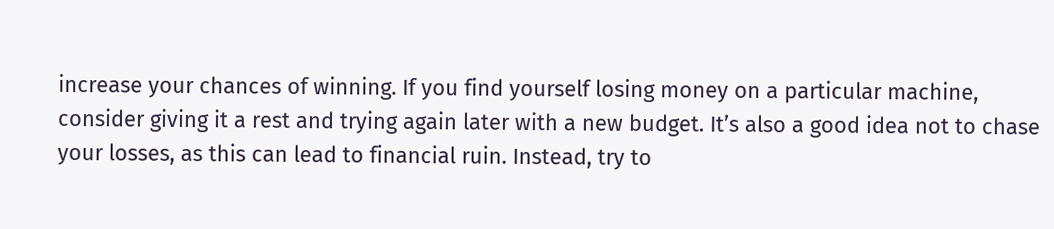increase your chances of winning. If you find yourself losing money on a particular machine, consider giving it a rest and trying again later with a new budget. It’s also a good idea not to chase your losses, as this can lead to financial ruin. Instead, try to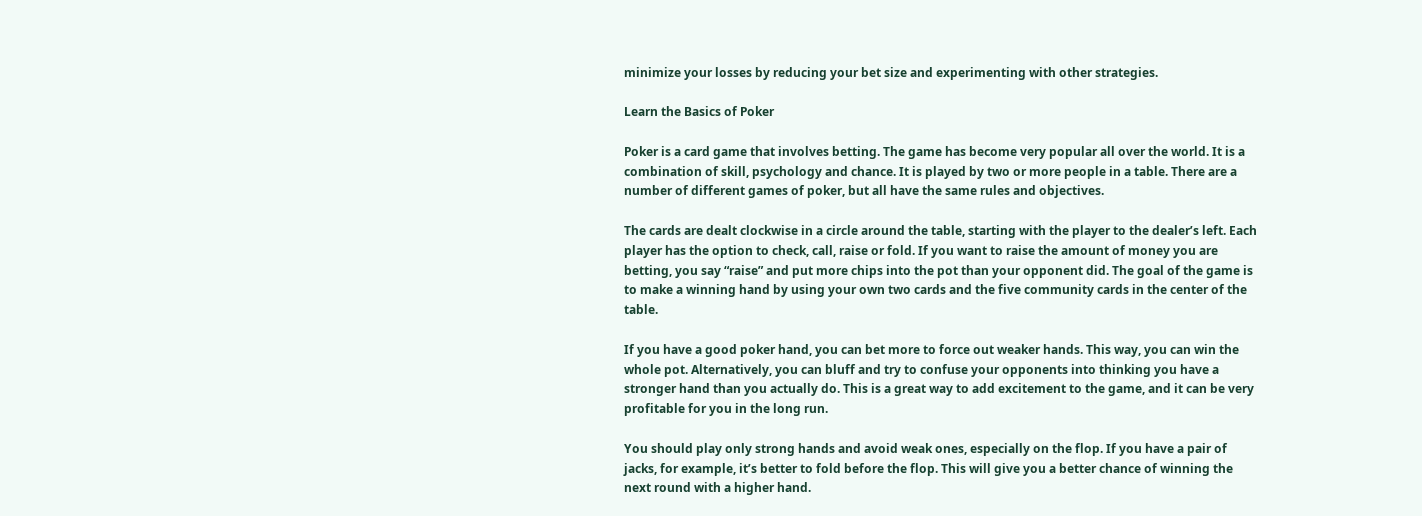minimize your losses by reducing your bet size and experimenting with other strategies.

Learn the Basics of Poker

Poker is a card game that involves betting. The game has become very popular all over the world. It is a combination of skill, psychology and chance. It is played by two or more people in a table. There are a number of different games of poker, but all have the same rules and objectives.

The cards are dealt clockwise in a circle around the table, starting with the player to the dealer’s left. Each player has the option to check, call, raise or fold. If you want to raise the amount of money you are betting, you say “raise” and put more chips into the pot than your opponent did. The goal of the game is to make a winning hand by using your own two cards and the five community cards in the center of the table.

If you have a good poker hand, you can bet more to force out weaker hands. This way, you can win the whole pot. Alternatively, you can bluff and try to confuse your opponents into thinking you have a stronger hand than you actually do. This is a great way to add excitement to the game, and it can be very profitable for you in the long run.

You should play only strong hands and avoid weak ones, especially on the flop. If you have a pair of jacks, for example, it’s better to fold before the flop. This will give you a better chance of winning the next round with a higher hand.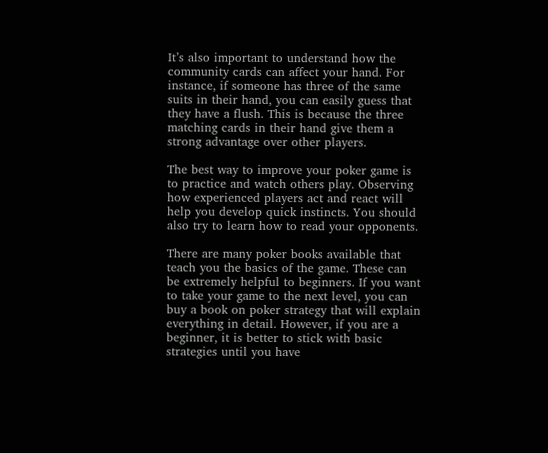It’s also important to understand how the community cards can affect your hand. For instance, if someone has three of the same suits in their hand, you can easily guess that they have a flush. This is because the three matching cards in their hand give them a strong advantage over other players.

The best way to improve your poker game is to practice and watch others play. Observing how experienced players act and react will help you develop quick instincts. You should also try to learn how to read your opponents.

There are many poker books available that teach you the basics of the game. These can be extremely helpful to beginners. If you want to take your game to the next level, you can buy a book on poker strategy that will explain everything in detail. However, if you are a beginner, it is better to stick with basic strategies until you have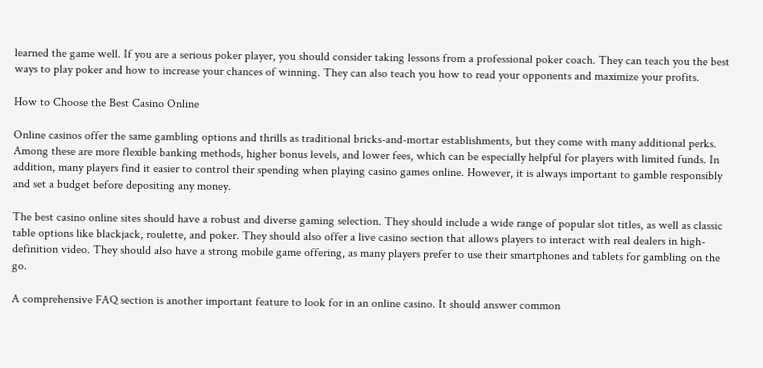learned the game well. If you are a serious poker player, you should consider taking lessons from a professional poker coach. They can teach you the best ways to play poker and how to increase your chances of winning. They can also teach you how to read your opponents and maximize your profits.

How to Choose the Best Casino Online

Online casinos offer the same gambling options and thrills as traditional bricks-and-mortar establishments, but they come with many additional perks. Among these are more flexible banking methods, higher bonus levels, and lower fees, which can be especially helpful for players with limited funds. In addition, many players find it easier to control their spending when playing casino games online. However, it is always important to gamble responsibly and set a budget before depositing any money.

The best casino online sites should have a robust and diverse gaming selection. They should include a wide range of popular slot titles, as well as classic table options like blackjack, roulette, and poker. They should also offer a live casino section that allows players to interact with real dealers in high-definition video. They should also have a strong mobile game offering, as many players prefer to use their smartphones and tablets for gambling on the go.

A comprehensive FAQ section is another important feature to look for in an online casino. It should answer common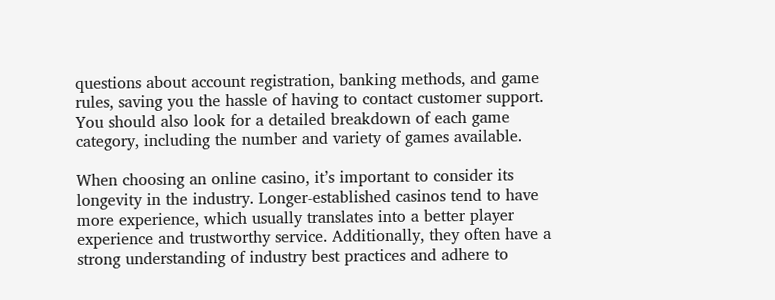questions about account registration, banking methods, and game rules, saving you the hassle of having to contact customer support. You should also look for a detailed breakdown of each game category, including the number and variety of games available.

When choosing an online casino, it’s important to consider its longevity in the industry. Longer-established casinos tend to have more experience, which usually translates into a better player experience and trustworthy service. Additionally, they often have a strong understanding of industry best practices and adhere to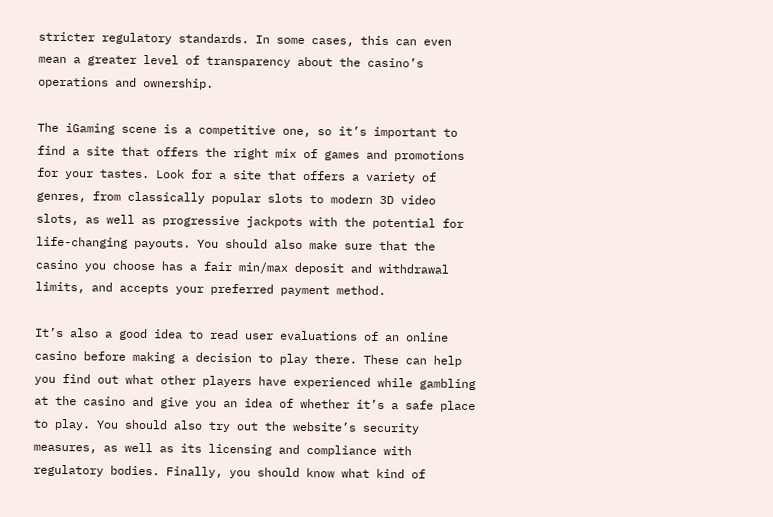stricter regulatory standards. In some cases, this can even mean a greater level of transparency about the casino’s operations and ownership.

The iGaming scene is a competitive one, so it’s important to find a site that offers the right mix of games and promotions for your tastes. Look for a site that offers a variety of genres, from classically popular slots to modern 3D video slots, as well as progressive jackpots with the potential for life-changing payouts. You should also make sure that the casino you choose has a fair min/max deposit and withdrawal limits, and accepts your preferred payment method.

It’s also a good idea to read user evaluations of an online casino before making a decision to play there. These can help you find out what other players have experienced while gambling at the casino and give you an idea of whether it’s a safe place to play. You should also try out the website’s security measures, as well as its licensing and compliance with regulatory bodies. Finally, you should know what kind of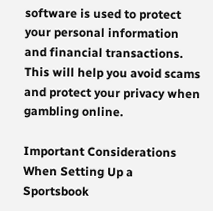software is used to protect your personal information and financial transactions. This will help you avoid scams and protect your privacy when gambling online.

Important Considerations When Setting Up a Sportsbook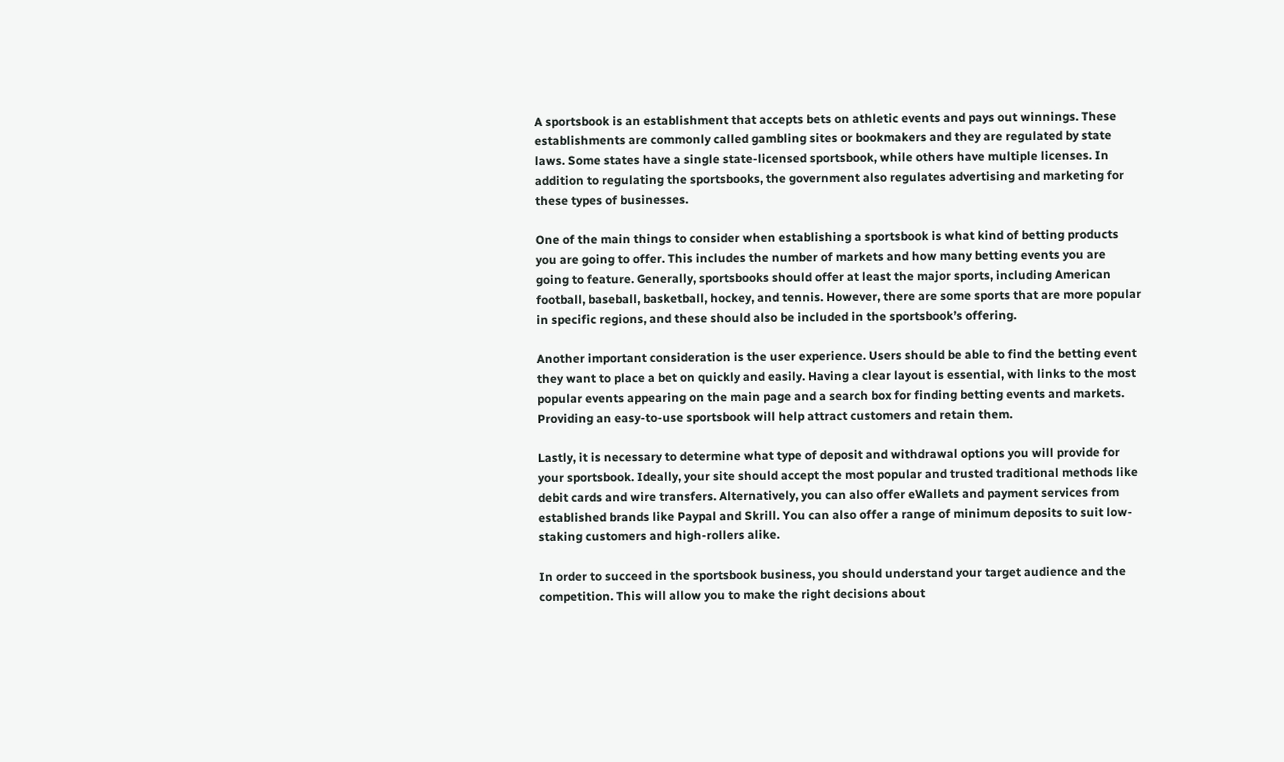A sportsbook is an establishment that accepts bets on athletic events and pays out winnings. These establishments are commonly called gambling sites or bookmakers and they are regulated by state laws. Some states have a single state-licensed sportsbook, while others have multiple licenses. In addition to regulating the sportsbooks, the government also regulates advertising and marketing for these types of businesses.

One of the main things to consider when establishing a sportsbook is what kind of betting products you are going to offer. This includes the number of markets and how many betting events you are going to feature. Generally, sportsbooks should offer at least the major sports, including American football, baseball, basketball, hockey, and tennis. However, there are some sports that are more popular in specific regions, and these should also be included in the sportsbook’s offering.

Another important consideration is the user experience. Users should be able to find the betting event they want to place a bet on quickly and easily. Having a clear layout is essential, with links to the most popular events appearing on the main page and a search box for finding betting events and markets. Providing an easy-to-use sportsbook will help attract customers and retain them.

Lastly, it is necessary to determine what type of deposit and withdrawal options you will provide for your sportsbook. Ideally, your site should accept the most popular and trusted traditional methods like debit cards and wire transfers. Alternatively, you can also offer eWallets and payment services from established brands like Paypal and Skrill. You can also offer a range of minimum deposits to suit low-staking customers and high-rollers alike.

In order to succeed in the sportsbook business, you should understand your target audience and the competition. This will allow you to make the right decisions about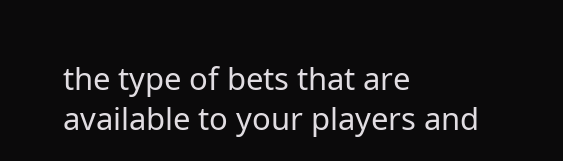the type of bets that are available to your players and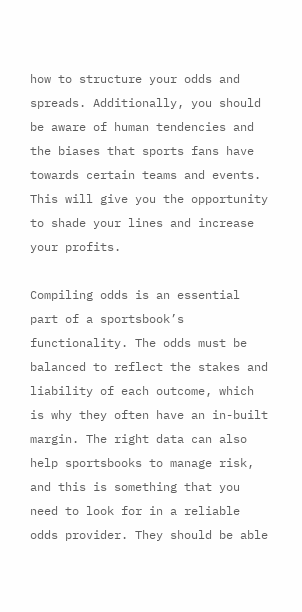how to structure your odds and spreads. Additionally, you should be aware of human tendencies and the biases that sports fans have towards certain teams and events. This will give you the opportunity to shade your lines and increase your profits.

Compiling odds is an essential part of a sportsbook’s functionality. The odds must be balanced to reflect the stakes and liability of each outcome, which is why they often have an in-built margin. The right data can also help sportsbooks to manage risk, and this is something that you need to look for in a reliable odds provider. They should be able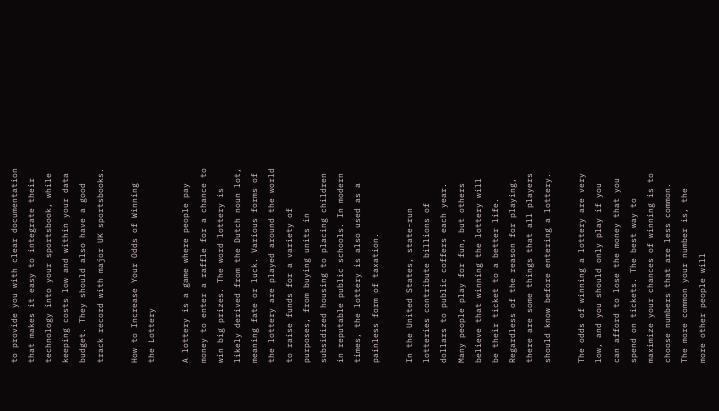to provide you with clear documentation that makes it easy to integrate their technology into your sportsbook, while keeping costs low and within your data budget. They should also have a good track record with major UK sportsbooks.

How to Increase Your Odds of Winning the Lottery

A lottery is a game where people pay money to enter a raffle for a chance to win big prizes. The word lottery is likely derived from the Dutch noun lot, meaning fate or luck. Various forms of the lottery are played around the world to raise funds for a variety of purposes, from buying units in subsidized housing to placing children in reputable public schools. In modern times, the lottery is also used as a painless form of taxation.

In the United States, state-run lotteries contribute billions of dollars to public coffers each year. Many people play for fun, but others believe that winning the lottery will be their ticket to a better life. Regardless of the reason for playing, there are some things that all players should know before entering a lottery.

The odds of winning a lottery are very low, and you should only play if you can afford to lose the money that you spend on tickets. The best way to maximize your chances of winning is to choose numbers that are less common. The more common your number is, the more other people will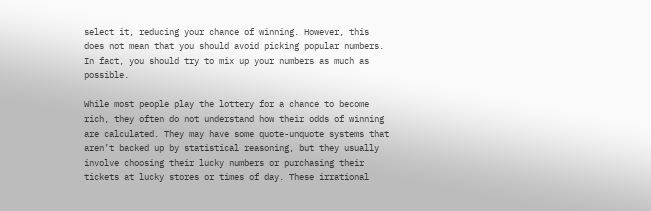select it, reducing your chance of winning. However, this does not mean that you should avoid picking popular numbers. In fact, you should try to mix up your numbers as much as possible.

While most people play the lottery for a chance to become rich, they often do not understand how their odds of winning are calculated. They may have some quote-unquote systems that aren’t backed up by statistical reasoning, but they usually involve choosing their lucky numbers or purchasing their tickets at lucky stores or times of day. These irrational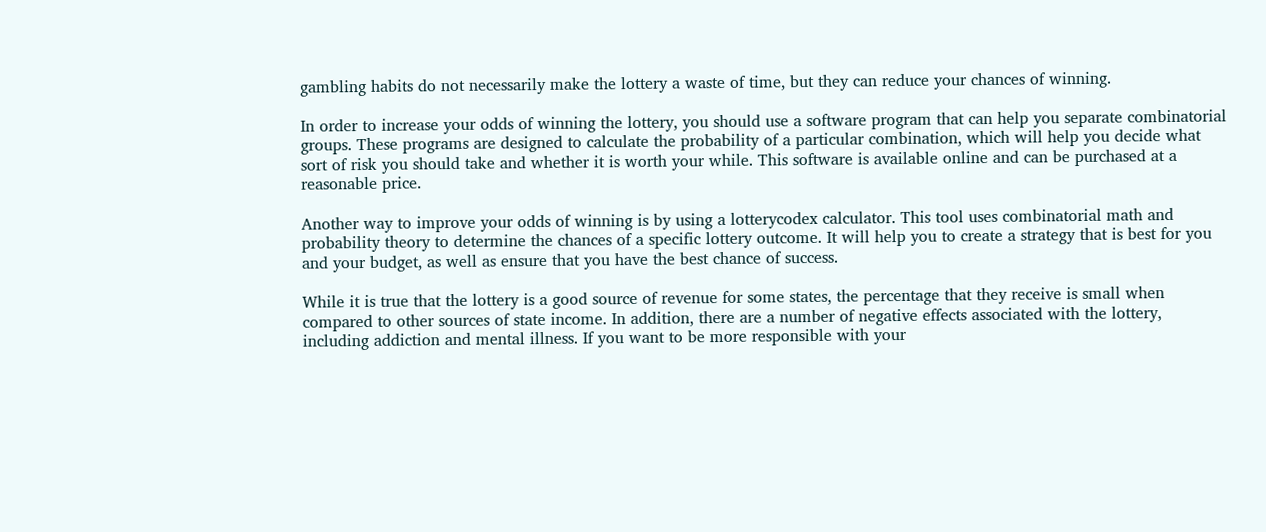gambling habits do not necessarily make the lottery a waste of time, but they can reduce your chances of winning.

In order to increase your odds of winning the lottery, you should use a software program that can help you separate combinatorial groups. These programs are designed to calculate the probability of a particular combination, which will help you decide what sort of risk you should take and whether it is worth your while. This software is available online and can be purchased at a reasonable price.

Another way to improve your odds of winning is by using a lotterycodex calculator. This tool uses combinatorial math and probability theory to determine the chances of a specific lottery outcome. It will help you to create a strategy that is best for you and your budget, as well as ensure that you have the best chance of success.

While it is true that the lottery is a good source of revenue for some states, the percentage that they receive is small when compared to other sources of state income. In addition, there are a number of negative effects associated with the lottery, including addiction and mental illness. If you want to be more responsible with your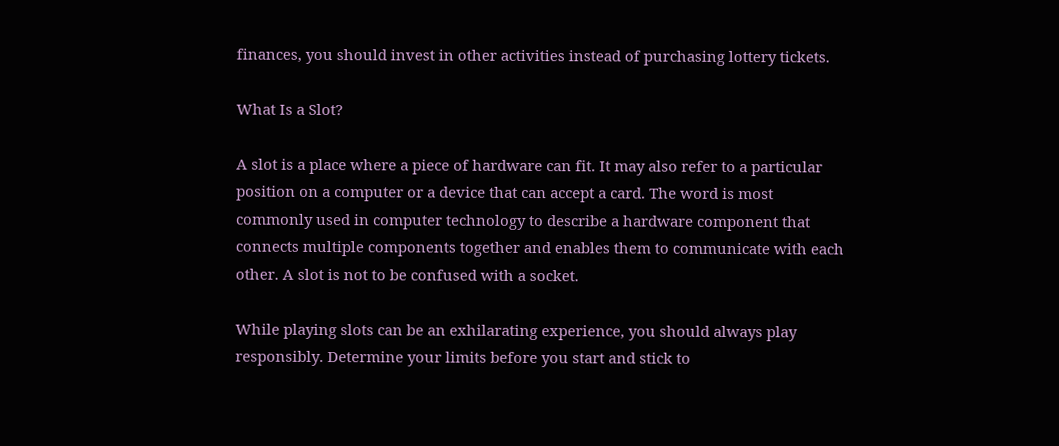finances, you should invest in other activities instead of purchasing lottery tickets.

What Is a Slot?

A slot is a place where a piece of hardware can fit. It may also refer to a particular position on a computer or a device that can accept a card. The word is most commonly used in computer technology to describe a hardware component that connects multiple components together and enables them to communicate with each other. A slot is not to be confused with a socket.

While playing slots can be an exhilarating experience, you should always play responsibly. Determine your limits before you start and stick to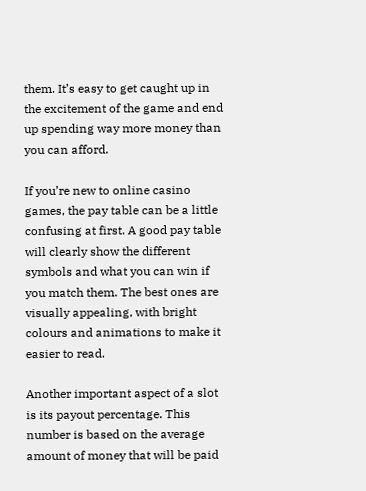them. It’s easy to get caught up in the excitement of the game and end up spending way more money than you can afford.

If you’re new to online casino games, the pay table can be a little confusing at first. A good pay table will clearly show the different symbols and what you can win if you match them. The best ones are visually appealing, with bright colours and animations to make it easier to read.

Another important aspect of a slot is its payout percentage. This number is based on the average amount of money that will be paid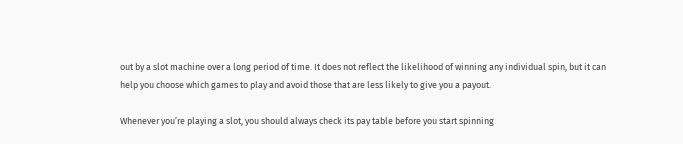out by a slot machine over a long period of time. It does not reflect the likelihood of winning any individual spin, but it can help you choose which games to play and avoid those that are less likely to give you a payout.

Whenever you’re playing a slot, you should always check its pay table before you start spinning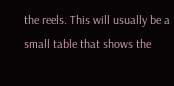the reels. This will usually be a small table that shows the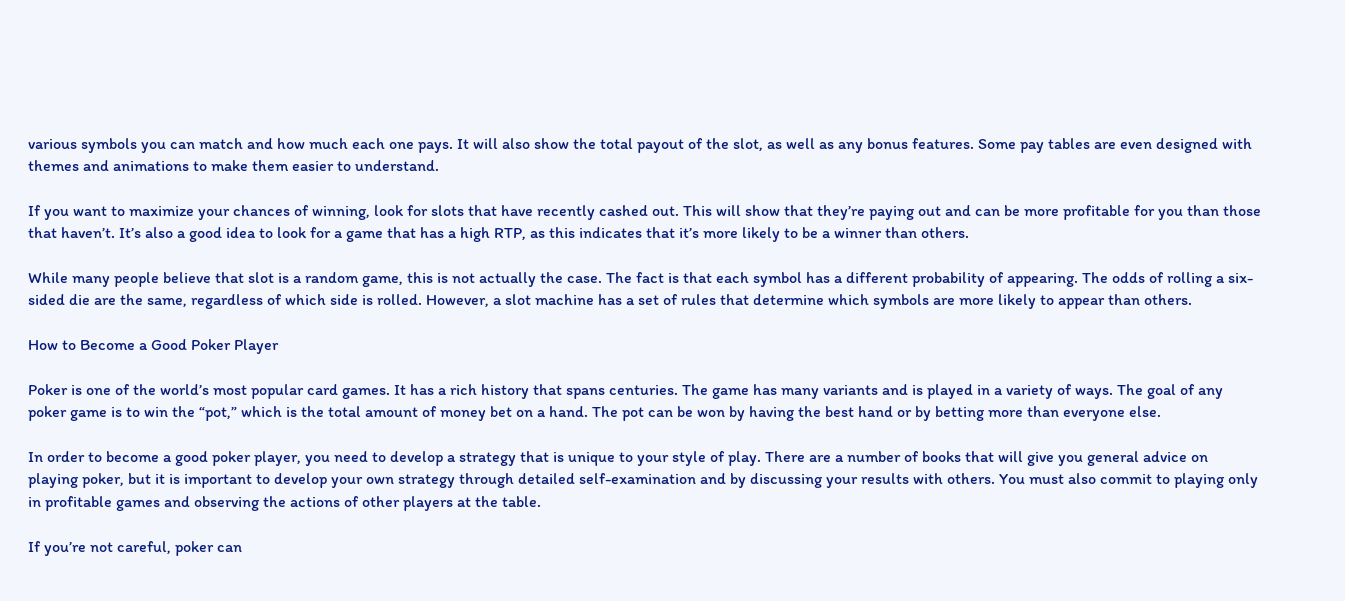various symbols you can match and how much each one pays. It will also show the total payout of the slot, as well as any bonus features. Some pay tables are even designed with themes and animations to make them easier to understand.

If you want to maximize your chances of winning, look for slots that have recently cashed out. This will show that they’re paying out and can be more profitable for you than those that haven’t. It’s also a good idea to look for a game that has a high RTP, as this indicates that it’s more likely to be a winner than others.

While many people believe that slot is a random game, this is not actually the case. The fact is that each symbol has a different probability of appearing. The odds of rolling a six-sided die are the same, regardless of which side is rolled. However, a slot machine has a set of rules that determine which symbols are more likely to appear than others.

How to Become a Good Poker Player

Poker is one of the world’s most popular card games. It has a rich history that spans centuries. The game has many variants and is played in a variety of ways. The goal of any poker game is to win the “pot,” which is the total amount of money bet on a hand. The pot can be won by having the best hand or by betting more than everyone else.

In order to become a good poker player, you need to develop a strategy that is unique to your style of play. There are a number of books that will give you general advice on playing poker, but it is important to develop your own strategy through detailed self-examination and by discussing your results with others. You must also commit to playing only in profitable games and observing the actions of other players at the table.

If you’re not careful, poker can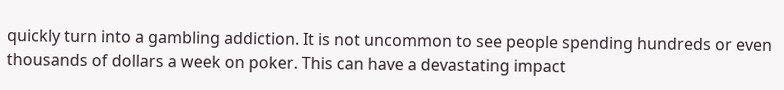quickly turn into a gambling addiction. It is not uncommon to see people spending hundreds or even thousands of dollars a week on poker. This can have a devastating impact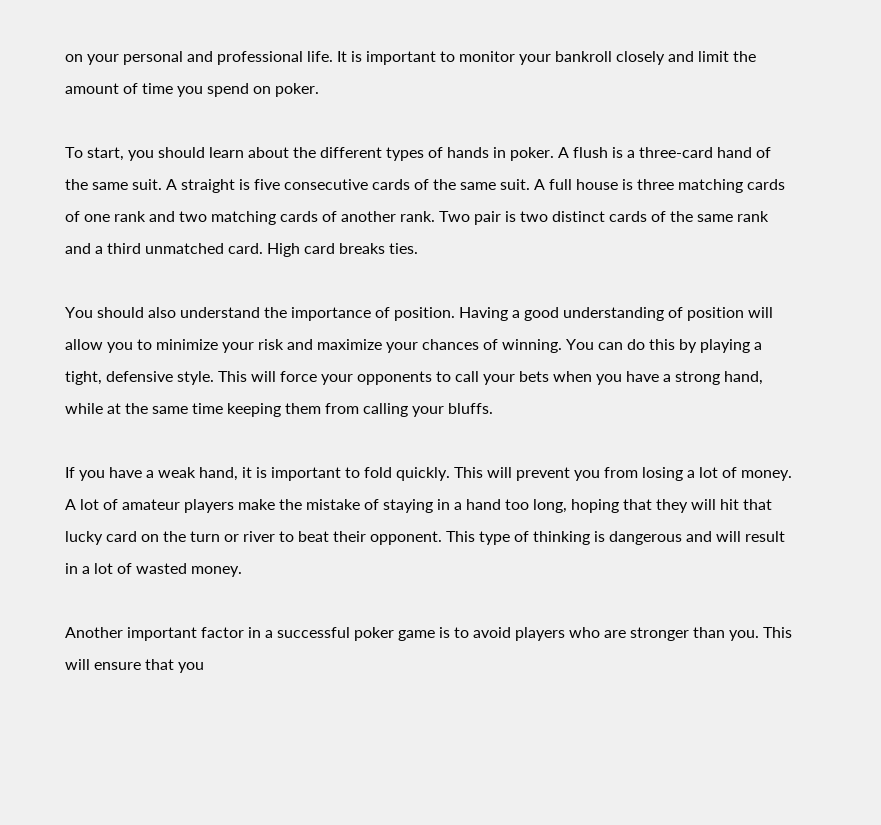on your personal and professional life. It is important to monitor your bankroll closely and limit the amount of time you spend on poker.

To start, you should learn about the different types of hands in poker. A flush is a three-card hand of the same suit. A straight is five consecutive cards of the same suit. A full house is three matching cards of one rank and two matching cards of another rank. Two pair is two distinct cards of the same rank and a third unmatched card. High card breaks ties.

You should also understand the importance of position. Having a good understanding of position will allow you to minimize your risk and maximize your chances of winning. You can do this by playing a tight, defensive style. This will force your opponents to call your bets when you have a strong hand, while at the same time keeping them from calling your bluffs.

If you have a weak hand, it is important to fold quickly. This will prevent you from losing a lot of money. A lot of amateur players make the mistake of staying in a hand too long, hoping that they will hit that lucky card on the turn or river to beat their opponent. This type of thinking is dangerous and will result in a lot of wasted money.

Another important factor in a successful poker game is to avoid players who are stronger than you. This will ensure that you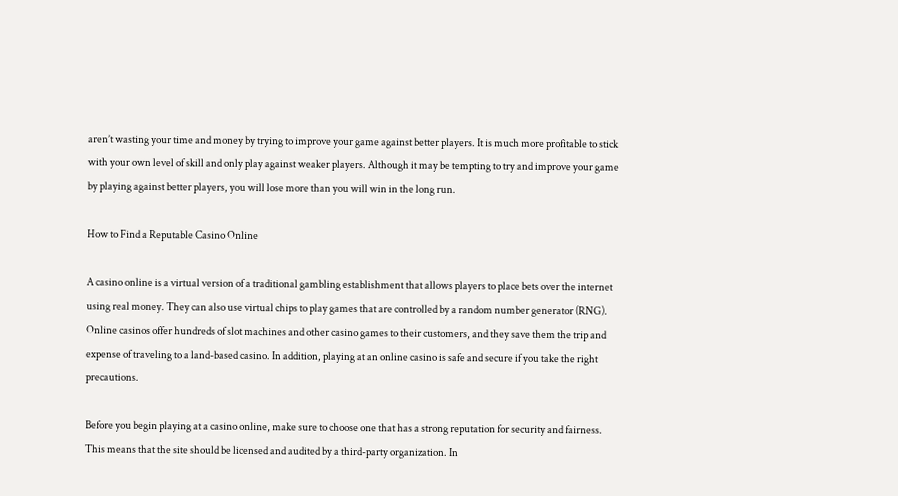aren’t wasting your time and money by trying to improve your game against better players. It is much more profitable to stick with your own level of skill and only play against weaker players. Although it may be tempting to try and improve your game by playing against better players, you will lose more than you will win in the long run.

How to Find a Reputable Casino Online

A casino online is a virtual version of a traditional gambling establishment that allows players to place bets over the internet using real money. They can also use virtual chips to play games that are controlled by a random number generator (RNG). Online casinos offer hundreds of slot machines and other casino games to their customers, and they save them the trip and expense of traveling to a land-based casino. In addition, playing at an online casino is safe and secure if you take the right precautions.

Before you begin playing at a casino online, make sure to choose one that has a strong reputation for security and fairness. This means that the site should be licensed and audited by a third-party organization. In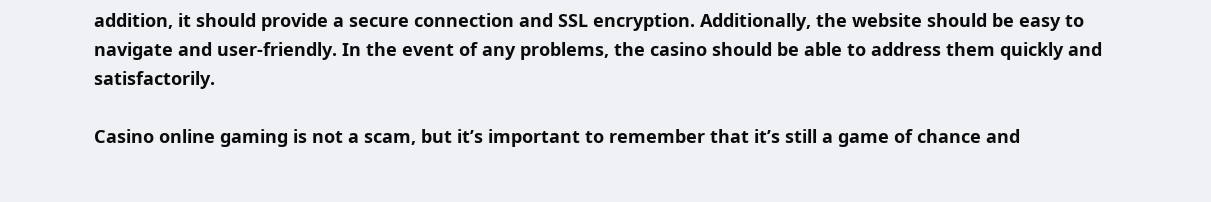addition, it should provide a secure connection and SSL encryption. Additionally, the website should be easy to navigate and user-friendly. In the event of any problems, the casino should be able to address them quickly and satisfactorily.

Casino online gaming is not a scam, but it’s important to remember that it’s still a game of chance and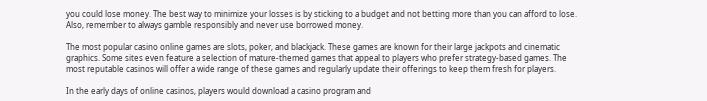you could lose money. The best way to minimize your losses is by sticking to a budget and not betting more than you can afford to lose. Also, remember to always gamble responsibly and never use borrowed money.

The most popular casino online games are slots, poker, and blackjack. These games are known for their large jackpots and cinematic graphics. Some sites even feature a selection of mature-themed games that appeal to players who prefer strategy-based games. The most reputable casinos will offer a wide range of these games and regularly update their offerings to keep them fresh for players.

In the early days of online casinos, players would download a casino program and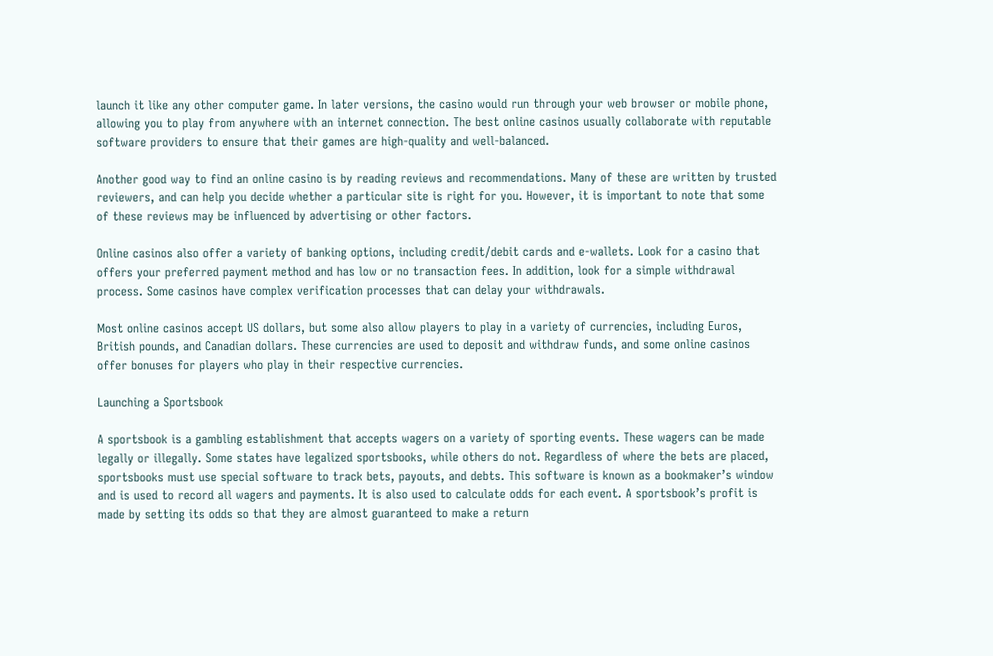launch it like any other computer game. In later versions, the casino would run through your web browser or mobile phone, allowing you to play from anywhere with an internet connection. The best online casinos usually collaborate with reputable software providers to ensure that their games are high-quality and well-balanced.

Another good way to find an online casino is by reading reviews and recommendations. Many of these are written by trusted reviewers, and can help you decide whether a particular site is right for you. However, it is important to note that some of these reviews may be influenced by advertising or other factors.

Online casinos also offer a variety of banking options, including credit/debit cards and e-wallets. Look for a casino that offers your preferred payment method and has low or no transaction fees. In addition, look for a simple withdrawal process. Some casinos have complex verification processes that can delay your withdrawals.

Most online casinos accept US dollars, but some also allow players to play in a variety of currencies, including Euros, British pounds, and Canadian dollars. These currencies are used to deposit and withdraw funds, and some online casinos offer bonuses for players who play in their respective currencies.

Launching a Sportsbook

A sportsbook is a gambling establishment that accepts wagers on a variety of sporting events. These wagers can be made legally or illegally. Some states have legalized sportsbooks, while others do not. Regardless of where the bets are placed, sportsbooks must use special software to track bets, payouts, and debts. This software is known as a bookmaker’s window and is used to record all wagers and payments. It is also used to calculate odds for each event. A sportsbook’s profit is made by setting its odds so that they are almost guaranteed to make a return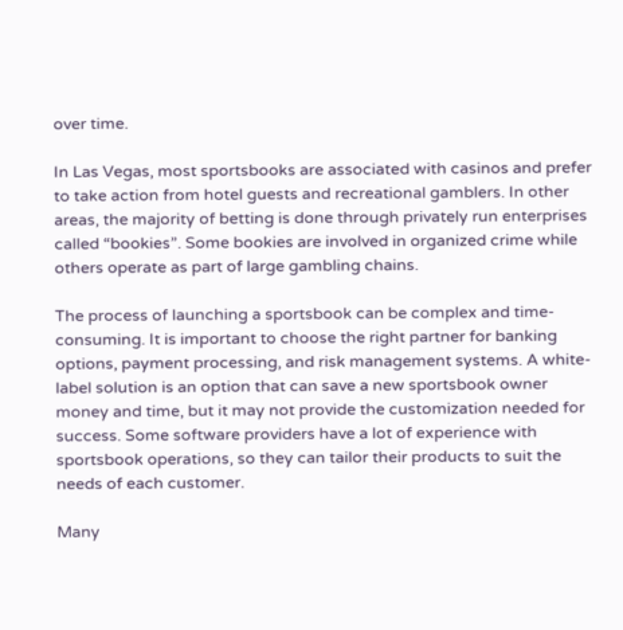over time.

In Las Vegas, most sportsbooks are associated with casinos and prefer to take action from hotel guests and recreational gamblers. In other areas, the majority of betting is done through privately run enterprises called “bookies”. Some bookies are involved in organized crime while others operate as part of large gambling chains.

The process of launching a sportsbook can be complex and time-consuming. It is important to choose the right partner for banking options, payment processing, and risk management systems. A white-label solution is an option that can save a new sportsbook owner money and time, but it may not provide the customization needed for success. Some software providers have a lot of experience with sportsbook operations, so they can tailor their products to suit the needs of each customer.

Many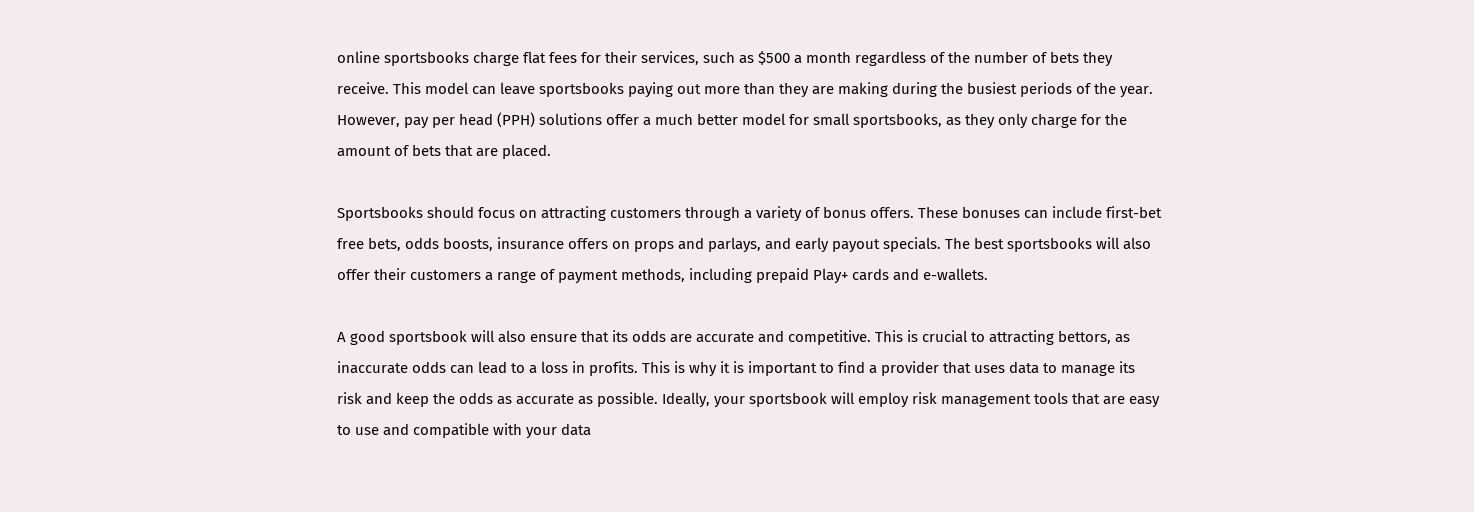online sportsbooks charge flat fees for their services, such as $500 a month regardless of the number of bets they receive. This model can leave sportsbooks paying out more than they are making during the busiest periods of the year. However, pay per head (PPH) solutions offer a much better model for small sportsbooks, as they only charge for the amount of bets that are placed.

Sportsbooks should focus on attracting customers through a variety of bonus offers. These bonuses can include first-bet free bets, odds boosts, insurance offers on props and parlays, and early payout specials. The best sportsbooks will also offer their customers a range of payment methods, including prepaid Play+ cards and e-wallets.

A good sportsbook will also ensure that its odds are accurate and competitive. This is crucial to attracting bettors, as inaccurate odds can lead to a loss in profits. This is why it is important to find a provider that uses data to manage its risk and keep the odds as accurate as possible. Ideally, your sportsbook will employ risk management tools that are easy to use and compatible with your data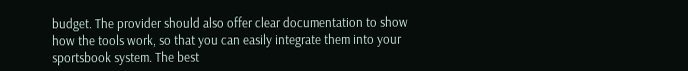budget. The provider should also offer clear documentation to show how the tools work, so that you can easily integrate them into your sportsbook system. The best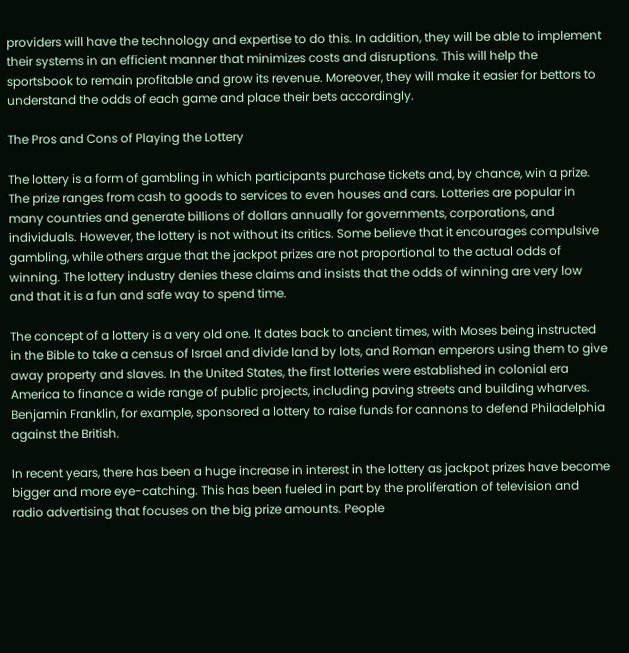providers will have the technology and expertise to do this. In addition, they will be able to implement their systems in an efficient manner that minimizes costs and disruptions. This will help the sportsbook to remain profitable and grow its revenue. Moreover, they will make it easier for bettors to understand the odds of each game and place their bets accordingly.

The Pros and Cons of Playing the Lottery

The lottery is a form of gambling in which participants purchase tickets and, by chance, win a prize. The prize ranges from cash to goods to services to even houses and cars. Lotteries are popular in many countries and generate billions of dollars annually for governments, corporations, and individuals. However, the lottery is not without its critics. Some believe that it encourages compulsive gambling, while others argue that the jackpot prizes are not proportional to the actual odds of winning. The lottery industry denies these claims and insists that the odds of winning are very low and that it is a fun and safe way to spend time.

The concept of a lottery is a very old one. It dates back to ancient times, with Moses being instructed in the Bible to take a census of Israel and divide land by lots, and Roman emperors using them to give away property and slaves. In the United States, the first lotteries were established in colonial era America to finance a wide range of public projects, including paving streets and building wharves. Benjamin Franklin, for example, sponsored a lottery to raise funds for cannons to defend Philadelphia against the British.

In recent years, there has been a huge increase in interest in the lottery as jackpot prizes have become bigger and more eye-catching. This has been fueled in part by the proliferation of television and radio advertising that focuses on the big prize amounts. People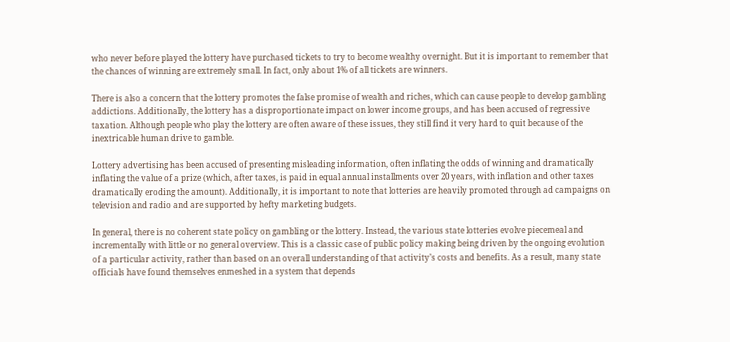who never before played the lottery have purchased tickets to try to become wealthy overnight. But it is important to remember that the chances of winning are extremely small. In fact, only about 1% of all tickets are winners.

There is also a concern that the lottery promotes the false promise of wealth and riches, which can cause people to develop gambling addictions. Additionally, the lottery has a disproportionate impact on lower income groups, and has been accused of regressive taxation. Although people who play the lottery are often aware of these issues, they still find it very hard to quit because of the inextricable human drive to gamble.

Lottery advertising has been accused of presenting misleading information, often inflating the odds of winning and dramatically inflating the value of a prize (which, after taxes, is paid in equal annual installments over 20 years, with inflation and other taxes dramatically eroding the amount). Additionally, it is important to note that lotteries are heavily promoted through ad campaigns on television and radio and are supported by hefty marketing budgets.

In general, there is no coherent state policy on gambling or the lottery. Instead, the various state lotteries evolve piecemeal and incrementally with little or no general overview. This is a classic case of public policy making being driven by the ongoing evolution of a particular activity, rather than based on an overall understanding of that activity’s costs and benefits. As a result, many state officials have found themselves enmeshed in a system that depends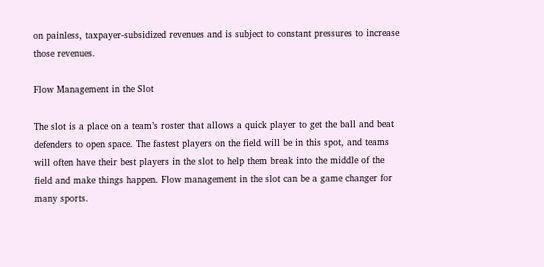on painless, taxpayer-subsidized revenues and is subject to constant pressures to increase those revenues.

Flow Management in the Slot

The slot is a place on a team’s roster that allows a quick player to get the ball and beat defenders to open space. The fastest players on the field will be in this spot, and teams will often have their best players in the slot to help them break into the middle of the field and make things happen. Flow management in the slot can be a game changer for many sports.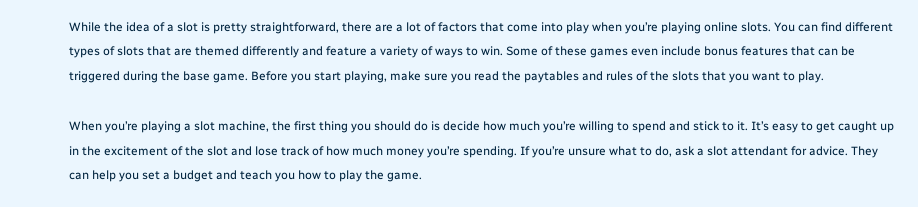While the idea of a slot is pretty straightforward, there are a lot of factors that come into play when you’re playing online slots. You can find different types of slots that are themed differently and feature a variety of ways to win. Some of these games even include bonus features that can be triggered during the base game. Before you start playing, make sure you read the paytables and rules of the slots that you want to play.

When you’re playing a slot machine, the first thing you should do is decide how much you’re willing to spend and stick to it. It’s easy to get caught up in the excitement of the slot and lose track of how much money you’re spending. If you’re unsure what to do, ask a slot attendant for advice. They can help you set a budget and teach you how to play the game.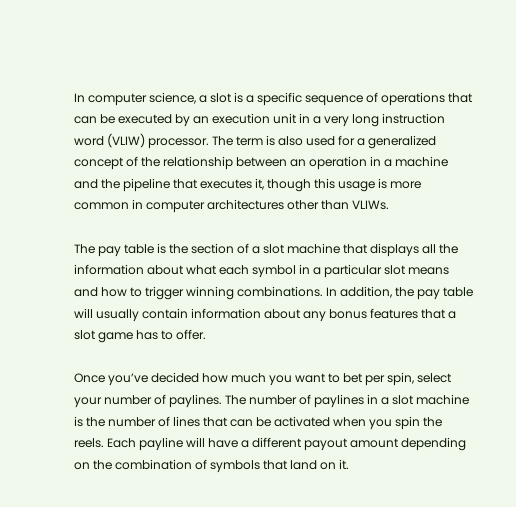In computer science, a slot is a specific sequence of operations that can be executed by an execution unit in a very long instruction word (VLIW) processor. The term is also used for a generalized concept of the relationship between an operation in a machine and the pipeline that executes it, though this usage is more common in computer architectures other than VLIWs.

The pay table is the section of a slot machine that displays all the information about what each symbol in a particular slot means and how to trigger winning combinations. In addition, the pay table will usually contain information about any bonus features that a slot game has to offer.

Once you’ve decided how much you want to bet per spin, select your number of paylines. The number of paylines in a slot machine is the number of lines that can be activated when you spin the reels. Each payline will have a different payout amount depending on the combination of symbols that land on it.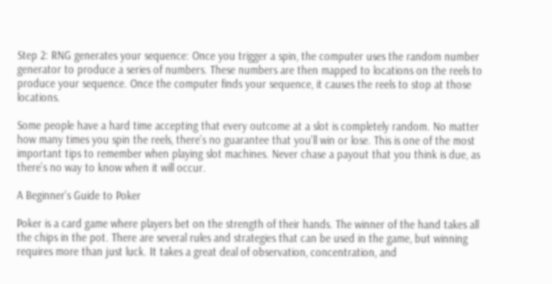Step 2: RNG generates your sequence: Once you trigger a spin, the computer uses the random number generator to produce a series of numbers. These numbers are then mapped to locations on the reels to produce your sequence. Once the computer finds your sequence, it causes the reels to stop at those locations.

Some people have a hard time accepting that every outcome at a slot is completely random. No matter how many times you spin the reels, there’s no guarantee that you’ll win or lose. This is one of the most important tips to remember when playing slot machines. Never chase a payout that you think is due, as there’s no way to know when it will occur.

A Beginner’s Guide to Poker

Poker is a card game where players bet on the strength of their hands. The winner of the hand takes all the chips in the pot. There are several rules and strategies that can be used in the game, but winning requires more than just luck. It takes a great deal of observation, concentration, and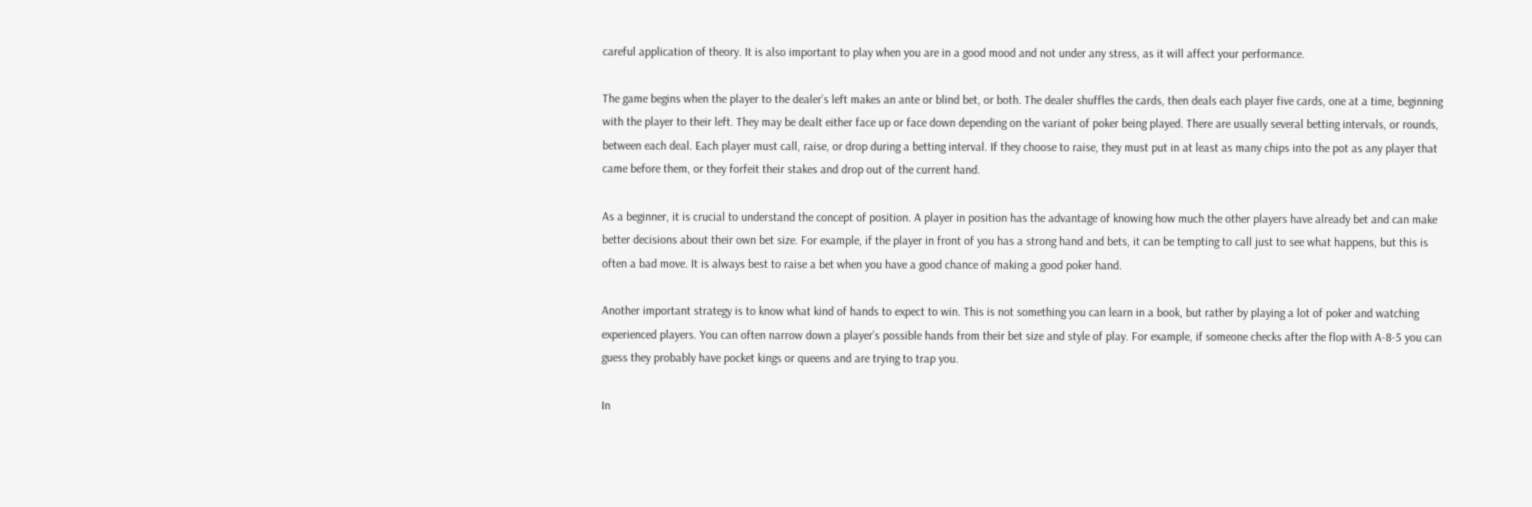careful application of theory. It is also important to play when you are in a good mood and not under any stress, as it will affect your performance.

The game begins when the player to the dealer’s left makes an ante or blind bet, or both. The dealer shuffles the cards, then deals each player five cards, one at a time, beginning with the player to their left. They may be dealt either face up or face down depending on the variant of poker being played. There are usually several betting intervals, or rounds, between each deal. Each player must call, raise, or drop during a betting interval. If they choose to raise, they must put in at least as many chips into the pot as any player that came before them, or they forfeit their stakes and drop out of the current hand.

As a beginner, it is crucial to understand the concept of position. A player in position has the advantage of knowing how much the other players have already bet and can make better decisions about their own bet size. For example, if the player in front of you has a strong hand and bets, it can be tempting to call just to see what happens, but this is often a bad move. It is always best to raise a bet when you have a good chance of making a good poker hand.

Another important strategy is to know what kind of hands to expect to win. This is not something you can learn in a book, but rather by playing a lot of poker and watching experienced players. You can often narrow down a player’s possible hands from their bet size and style of play. For example, if someone checks after the flop with A-8-5 you can guess they probably have pocket kings or queens and are trying to trap you.

In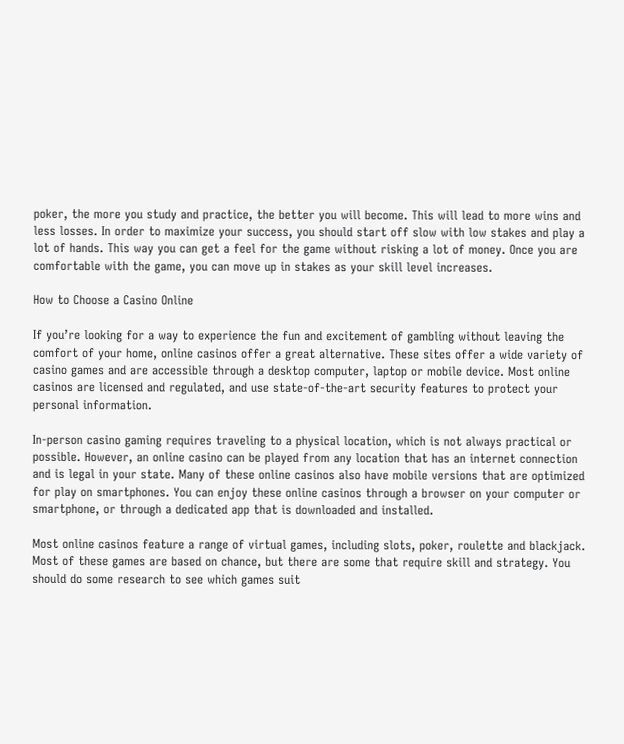poker, the more you study and practice, the better you will become. This will lead to more wins and less losses. In order to maximize your success, you should start off slow with low stakes and play a lot of hands. This way you can get a feel for the game without risking a lot of money. Once you are comfortable with the game, you can move up in stakes as your skill level increases.

How to Choose a Casino Online

If you’re looking for a way to experience the fun and excitement of gambling without leaving the comfort of your home, online casinos offer a great alternative. These sites offer a wide variety of casino games and are accessible through a desktop computer, laptop or mobile device. Most online casinos are licensed and regulated, and use state-of-the-art security features to protect your personal information.

In-person casino gaming requires traveling to a physical location, which is not always practical or possible. However, an online casino can be played from any location that has an internet connection and is legal in your state. Many of these online casinos also have mobile versions that are optimized for play on smartphones. You can enjoy these online casinos through a browser on your computer or smartphone, or through a dedicated app that is downloaded and installed.

Most online casinos feature a range of virtual games, including slots, poker, roulette and blackjack. Most of these games are based on chance, but there are some that require skill and strategy. You should do some research to see which games suit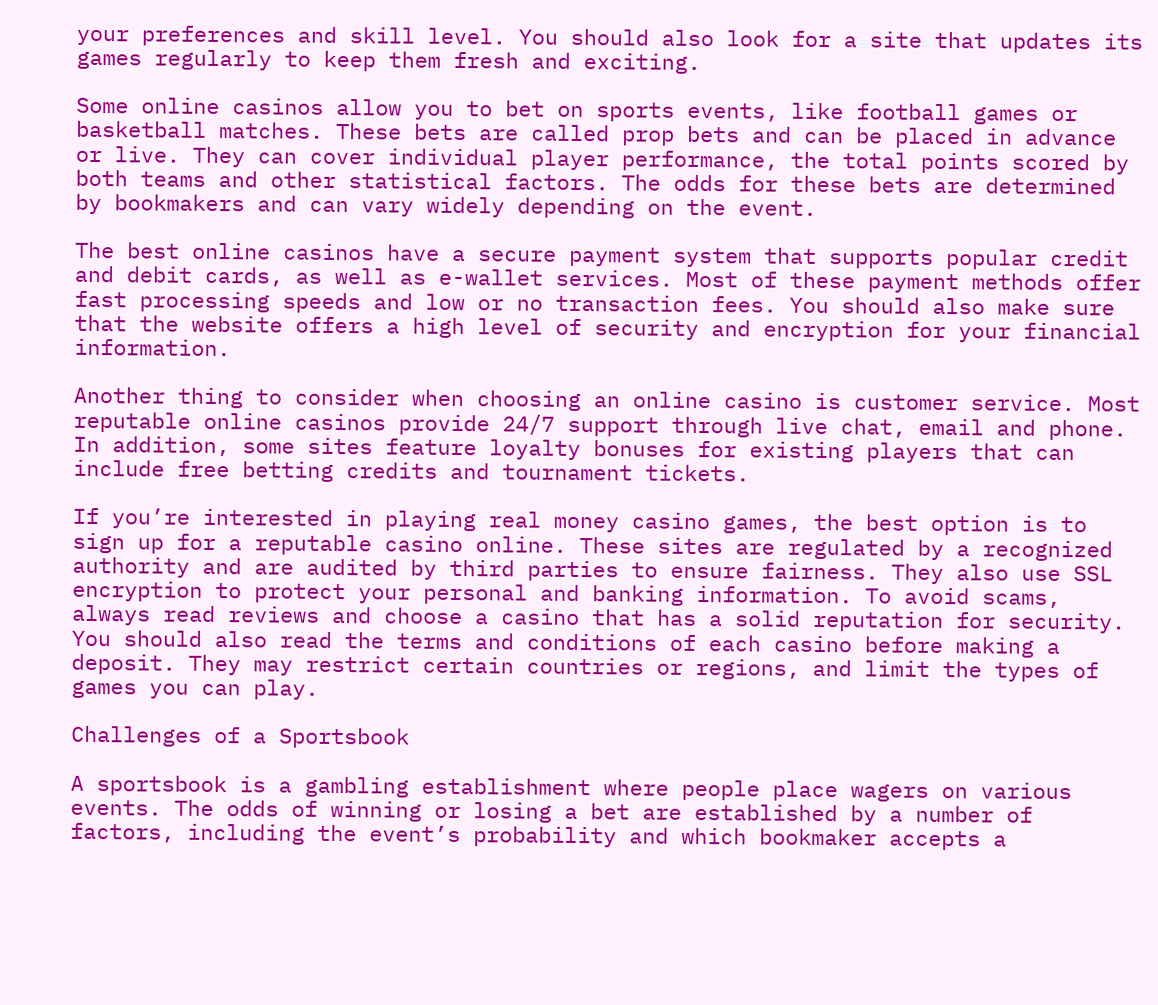your preferences and skill level. You should also look for a site that updates its games regularly to keep them fresh and exciting.

Some online casinos allow you to bet on sports events, like football games or basketball matches. These bets are called prop bets and can be placed in advance or live. They can cover individual player performance, the total points scored by both teams and other statistical factors. The odds for these bets are determined by bookmakers and can vary widely depending on the event.

The best online casinos have a secure payment system that supports popular credit and debit cards, as well as e-wallet services. Most of these payment methods offer fast processing speeds and low or no transaction fees. You should also make sure that the website offers a high level of security and encryption for your financial information.

Another thing to consider when choosing an online casino is customer service. Most reputable online casinos provide 24/7 support through live chat, email and phone. In addition, some sites feature loyalty bonuses for existing players that can include free betting credits and tournament tickets.

If you’re interested in playing real money casino games, the best option is to sign up for a reputable casino online. These sites are regulated by a recognized authority and are audited by third parties to ensure fairness. They also use SSL encryption to protect your personal and banking information. To avoid scams, always read reviews and choose a casino that has a solid reputation for security. You should also read the terms and conditions of each casino before making a deposit. They may restrict certain countries or regions, and limit the types of games you can play.

Challenges of a Sportsbook

A sportsbook is a gambling establishment where people place wagers on various events. The odds of winning or losing a bet are established by a number of factors, including the event’s probability and which bookmaker accepts a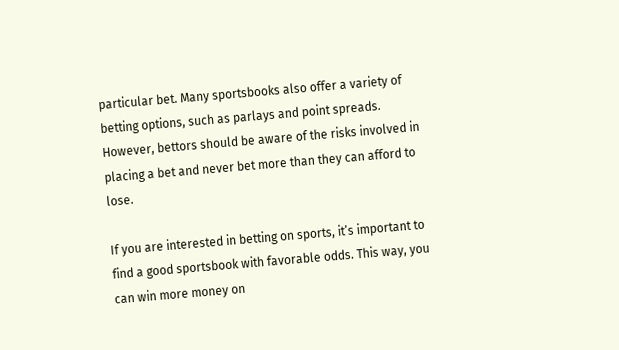particular bet. Many sportsbooks also offer a variety of betting options, such as parlays and point spreads. However, bettors should be aware of the risks involved in placing a bet and never bet more than they can afford to lose.

If you are interested in betting on sports, it’s important to find a good sportsbook with favorable odds. This way, you can win more money on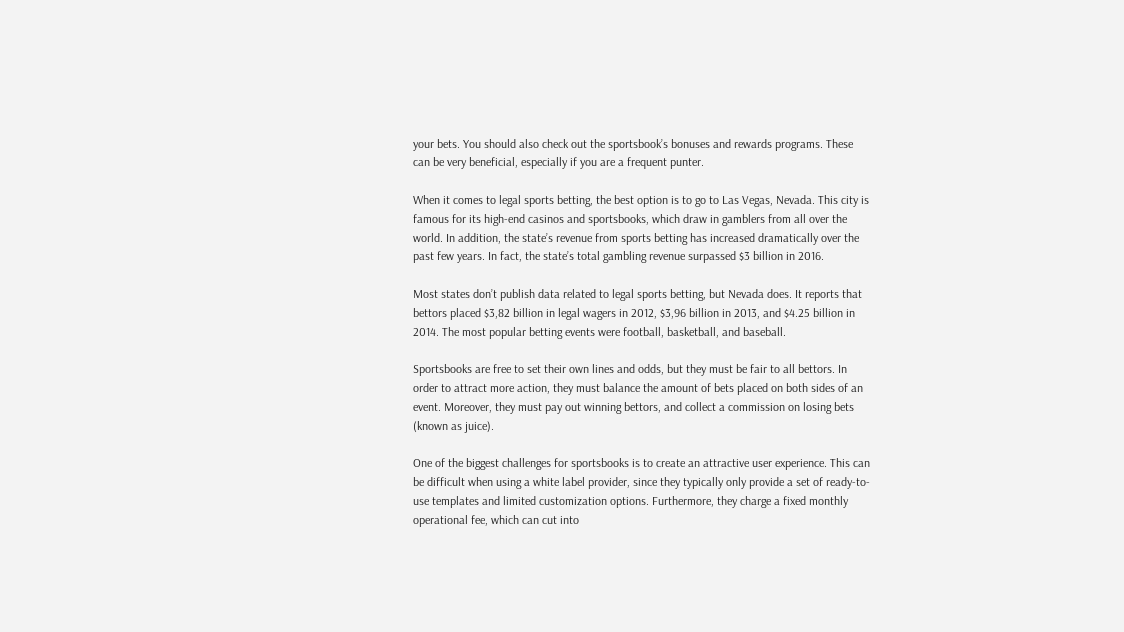your bets. You should also check out the sportsbook’s bonuses and rewards programs. These can be very beneficial, especially if you are a frequent punter.

When it comes to legal sports betting, the best option is to go to Las Vegas, Nevada. This city is famous for its high-end casinos and sportsbooks, which draw in gamblers from all over the world. In addition, the state’s revenue from sports betting has increased dramatically over the past few years. In fact, the state’s total gambling revenue surpassed $3 billion in 2016.

Most states don’t publish data related to legal sports betting, but Nevada does. It reports that bettors placed $3,82 billion in legal wagers in 2012, $3,96 billion in 2013, and $4.25 billion in 2014. The most popular betting events were football, basketball, and baseball.

Sportsbooks are free to set their own lines and odds, but they must be fair to all bettors. In order to attract more action, they must balance the amount of bets placed on both sides of an event. Moreover, they must pay out winning bettors, and collect a commission on losing bets (known as juice).

One of the biggest challenges for sportsbooks is to create an attractive user experience. This can be difficult when using a white label provider, since they typically only provide a set of ready-to-use templates and limited customization options. Furthermore, they charge a fixed monthly operational fee, which can cut into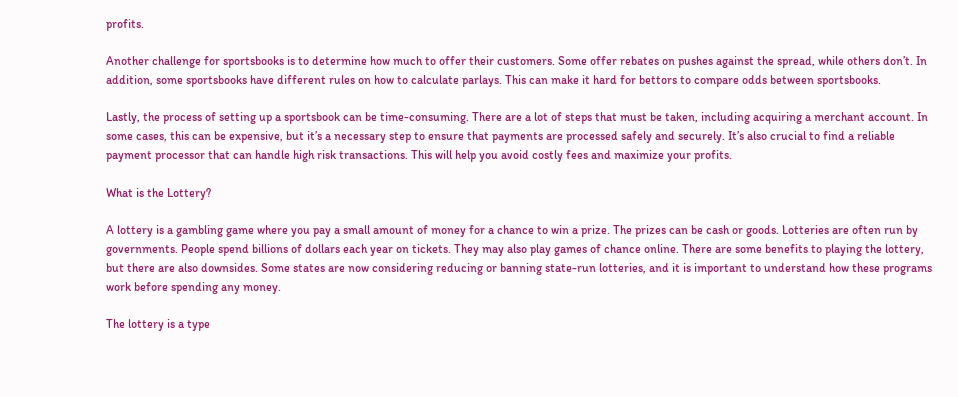profits.

Another challenge for sportsbooks is to determine how much to offer their customers. Some offer rebates on pushes against the spread, while others don’t. In addition, some sportsbooks have different rules on how to calculate parlays. This can make it hard for bettors to compare odds between sportsbooks.

Lastly, the process of setting up a sportsbook can be time-consuming. There are a lot of steps that must be taken, including acquiring a merchant account. In some cases, this can be expensive, but it’s a necessary step to ensure that payments are processed safely and securely. It’s also crucial to find a reliable payment processor that can handle high risk transactions. This will help you avoid costly fees and maximize your profits.

What is the Lottery?

A lottery is a gambling game where you pay a small amount of money for a chance to win a prize. The prizes can be cash or goods. Lotteries are often run by governments. People spend billions of dollars each year on tickets. They may also play games of chance online. There are some benefits to playing the lottery, but there are also downsides. Some states are now considering reducing or banning state-run lotteries, and it is important to understand how these programs work before spending any money.

The lottery is a type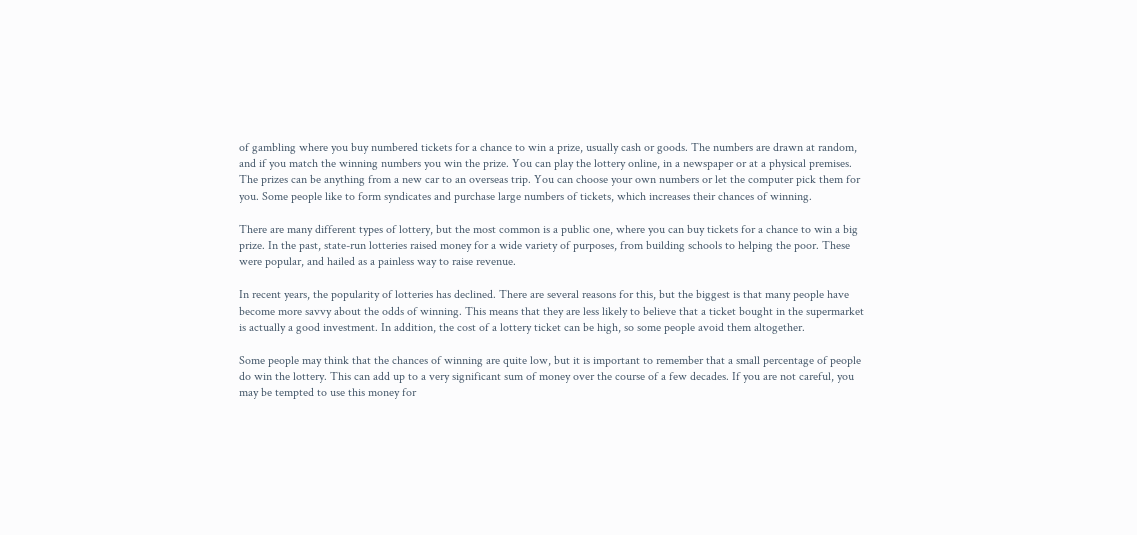of gambling where you buy numbered tickets for a chance to win a prize, usually cash or goods. The numbers are drawn at random, and if you match the winning numbers you win the prize. You can play the lottery online, in a newspaper or at a physical premises. The prizes can be anything from a new car to an overseas trip. You can choose your own numbers or let the computer pick them for you. Some people like to form syndicates and purchase large numbers of tickets, which increases their chances of winning.

There are many different types of lottery, but the most common is a public one, where you can buy tickets for a chance to win a big prize. In the past, state-run lotteries raised money for a wide variety of purposes, from building schools to helping the poor. These were popular, and hailed as a painless way to raise revenue.

In recent years, the popularity of lotteries has declined. There are several reasons for this, but the biggest is that many people have become more savvy about the odds of winning. This means that they are less likely to believe that a ticket bought in the supermarket is actually a good investment. In addition, the cost of a lottery ticket can be high, so some people avoid them altogether.

Some people may think that the chances of winning are quite low, but it is important to remember that a small percentage of people do win the lottery. This can add up to a very significant sum of money over the course of a few decades. If you are not careful, you may be tempted to use this money for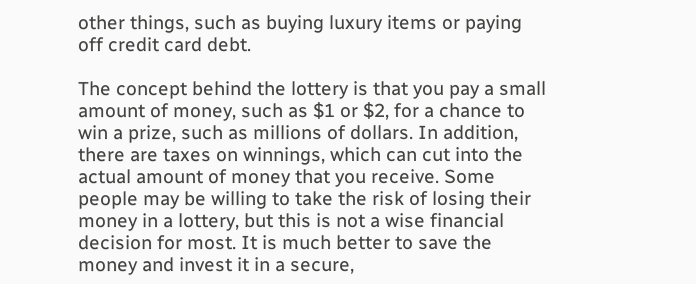other things, such as buying luxury items or paying off credit card debt.

The concept behind the lottery is that you pay a small amount of money, such as $1 or $2, for a chance to win a prize, such as millions of dollars. In addition, there are taxes on winnings, which can cut into the actual amount of money that you receive. Some people may be willing to take the risk of losing their money in a lottery, but this is not a wise financial decision for most. It is much better to save the money and invest it in a secure,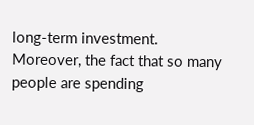long-term investment. Moreover, the fact that so many people are spending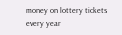money on lottery tickets every year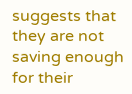suggests that they are not saving enough for their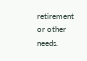retirement or other needs.